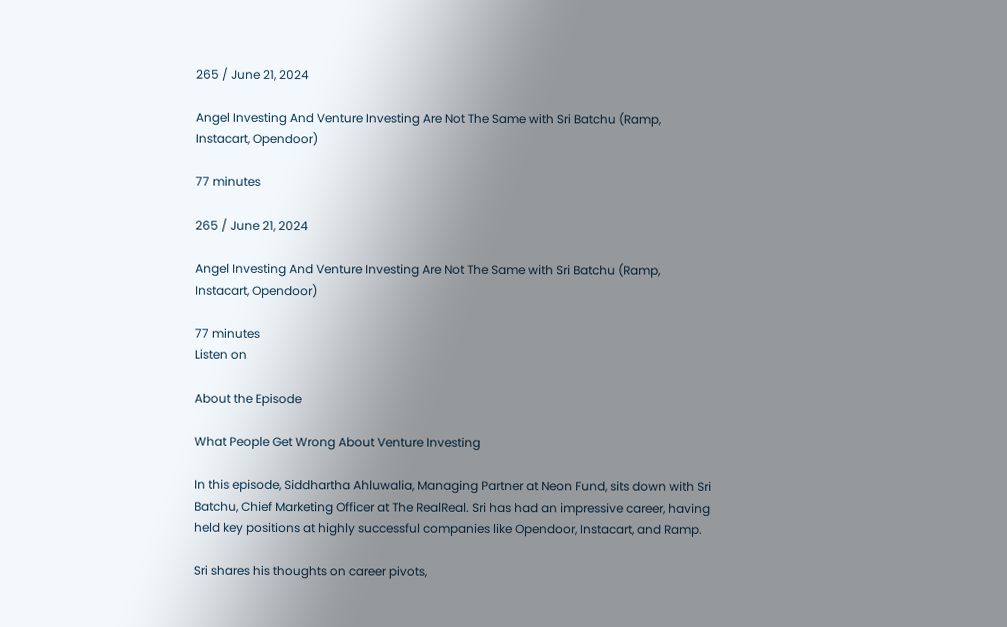265 / June 21, 2024

Angel Investing And Venture Investing Are Not The Same with Sri Batchu (Ramp, Instacart, Opendoor)

77 minutes

265 / June 21, 2024

Angel Investing And Venture Investing Are Not The Same with Sri Batchu (Ramp, Instacart, Opendoor)

77 minutes
Listen on

About the Episode

What People Get Wrong About Venture Investing

In this episode, Siddhartha Ahluwalia, Managing Partner at Neon Fund, sits down with Sri Batchu, Chief Marketing Officer at The RealReal. Sri has had an impressive career, having held key positions at highly successful companies like Opendoor, Instacart, and Ramp.

Sri shares his thoughts on career pivots,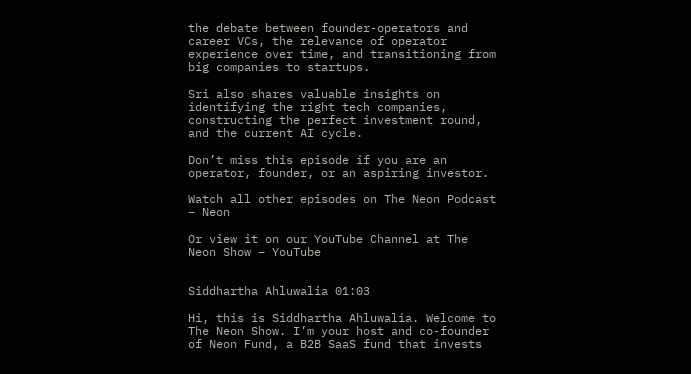the debate between founder-operators and career VCs, the relevance of operator experience over time, and transitioning from big companies to startups.

Sri also shares valuable insights on identifying the right tech companies, constructing the perfect investment round, and the current AI cycle.

Don’t miss this episode if you are an operator, founder, or an aspiring investor.

Watch all other episodes on The Neon Podcast – Neon

Or view it on our YouTube Channel at The Neon Show – YouTube


Siddhartha Ahluwalia 01:03

Hi, this is Siddhartha Ahluwalia. Welcome to The Neon Show. I’m your host and co-founder of Neon Fund, a B2B SaaS fund that invests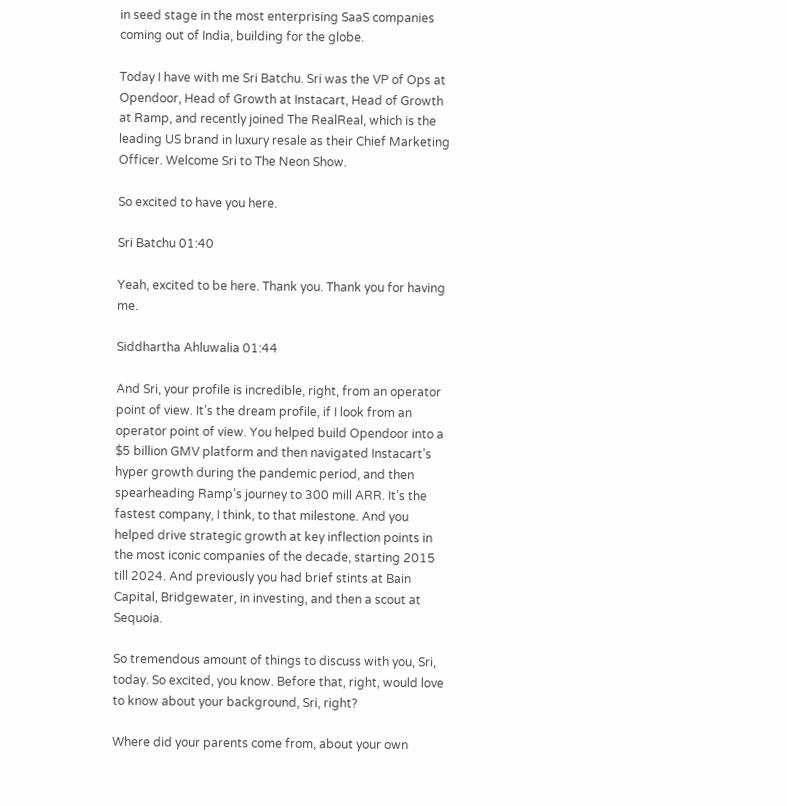in seed stage in the most enterprising SaaS companies coming out of India, building for the globe.

Today I have with me Sri Batchu. Sri was the VP of Ops at Opendoor, Head of Growth at Instacart, Head of Growth at Ramp, and recently joined The RealReal, which is the leading US brand in luxury resale as their Chief Marketing Officer. Welcome Sri to The Neon Show.

So excited to have you here.

Sri Batchu 01:40

Yeah, excited to be here. Thank you. Thank you for having me.

Siddhartha Ahluwalia 01:44

And Sri, your profile is incredible, right, from an operator point of view. It’s the dream profile, if I look from an operator point of view. You helped build Opendoor into a $5 billion GMV platform and then navigated Instacart’s hyper growth during the pandemic period, and then spearheading Ramp’s journey to 300 mill ARR. It’s the fastest company, I think, to that milestone. And you helped drive strategic growth at key inflection points in the most iconic companies of the decade, starting 2015 till 2024. And previously you had brief stints at Bain Capital, Bridgewater, in investing, and then a scout at Sequoia.

So tremendous amount of things to discuss with you, Sri, today. So excited, you know. Before that, right, would love to know about your background, Sri, right?

Where did your parents come from, about your own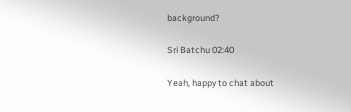background?

Sri Batchu 02:40

Yeah, happy to chat about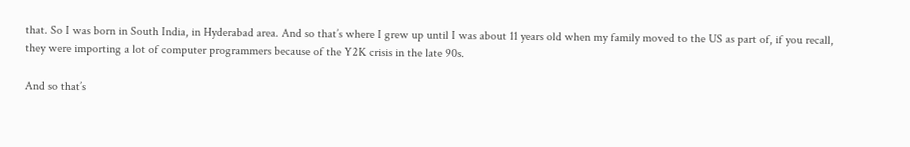that. So I was born in South India, in Hyderabad area. And so that’s where I grew up until I was about 11 years old when my family moved to the US as part of, if you recall, they were importing a lot of computer programmers because of the Y2K crisis in the late 90s.

And so that’s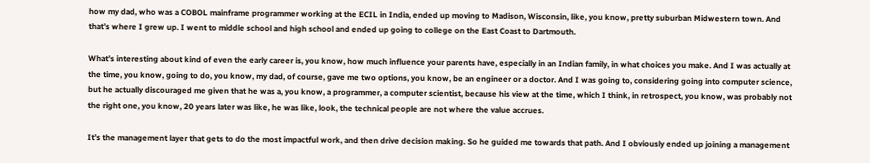how my dad, who was a COBOL mainframe programmer working at the ECIL in India, ended up moving to Madison, Wisconsin, like, you know, pretty suburban Midwestern town. And that’s where I grew up. I went to middle school and high school and ended up going to college on the East Coast to Dartmouth.

What’s interesting about kind of even the early career is, you know, how much influence your parents have, especially in an Indian family, in what choices you make. And I was actually at the time, you know, going to do, you know, my dad, of course, gave me two options, you know, be an engineer or a doctor. And I was going to, considering going into computer science, but he actually discouraged me given that he was a, you know, a programmer, a computer scientist, because his view at the time, which I think, in retrospect, you know, was probably not the right one, you know, 20 years later was like, he was like, look, the technical people are not where the value accrues.

It’s the management layer that gets to do the most impactful work, and then drive decision making. So he guided me towards that path. And I obviously ended up joining a management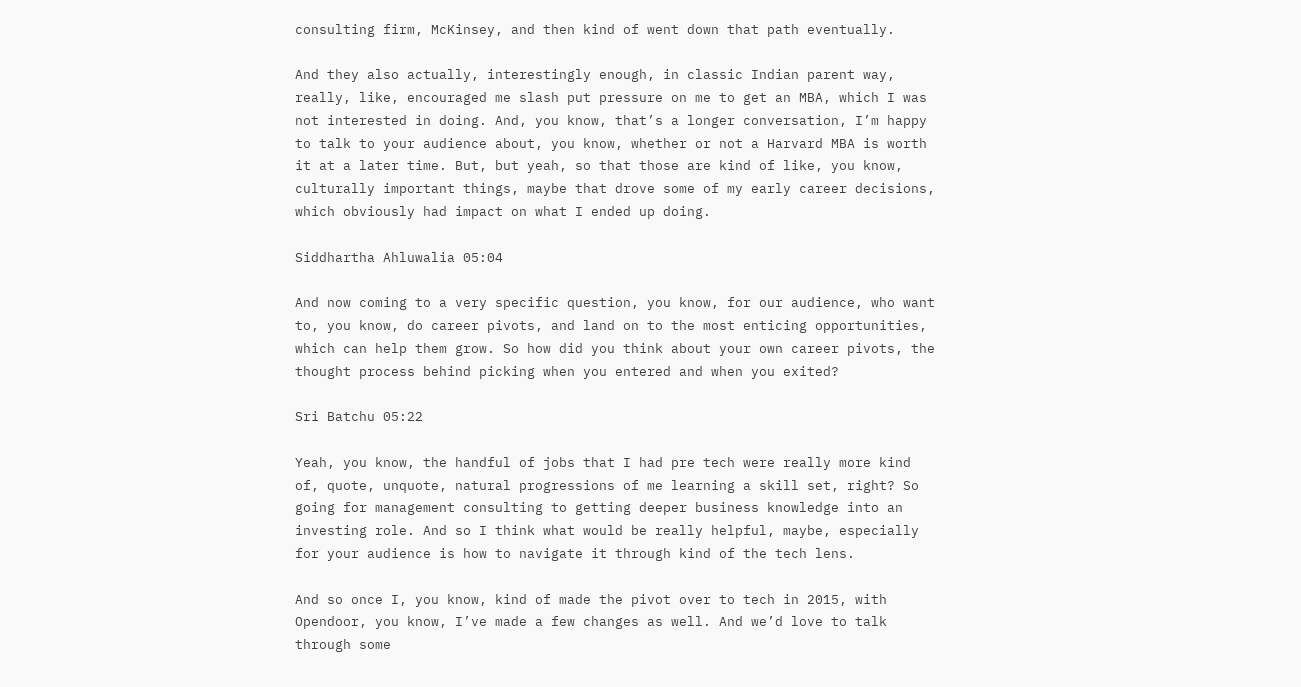consulting firm, McKinsey, and then kind of went down that path eventually.

And they also actually, interestingly enough, in classic Indian parent way, really, like, encouraged me slash put pressure on me to get an MBA, which I was not interested in doing. And, you know, that’s a longer conversation, I’m happy to talk to your audience about, you know, whether or not a Harvard MBA is worth it at a later time. But, but yeah, so that those are kind of like, you know, culturally important things, maybe that drove some of my early career decisions, which obviously had impact on what I ended up doing.

Siddhartha Ahluwalia 05:04

And now coming to a very specific question, you know, for our audience, who want to, you know, do career pivots, and land on to the most enticing opportunities, which can help them grow. So how did you think about your own career pivots, the thought process behind picking when you entered and when you exited?

Sri Batchu 05:22

Yeah, you know, the handful of jobs that I had pre tech were really more kind of, quote, unquote, natural progressions of me learning a skill set, right? So going for management consulting to getting deeper business knowledge into an investing role. And so I think what would be really helpful, maybe, especially for your audience is how to navigate it through kind of the tech lens.

And so once I, you know, kind of made the pivot over to tech in 2015, with Opendoor, you know, I’ve made a few changes as well. And we’d love to talk through some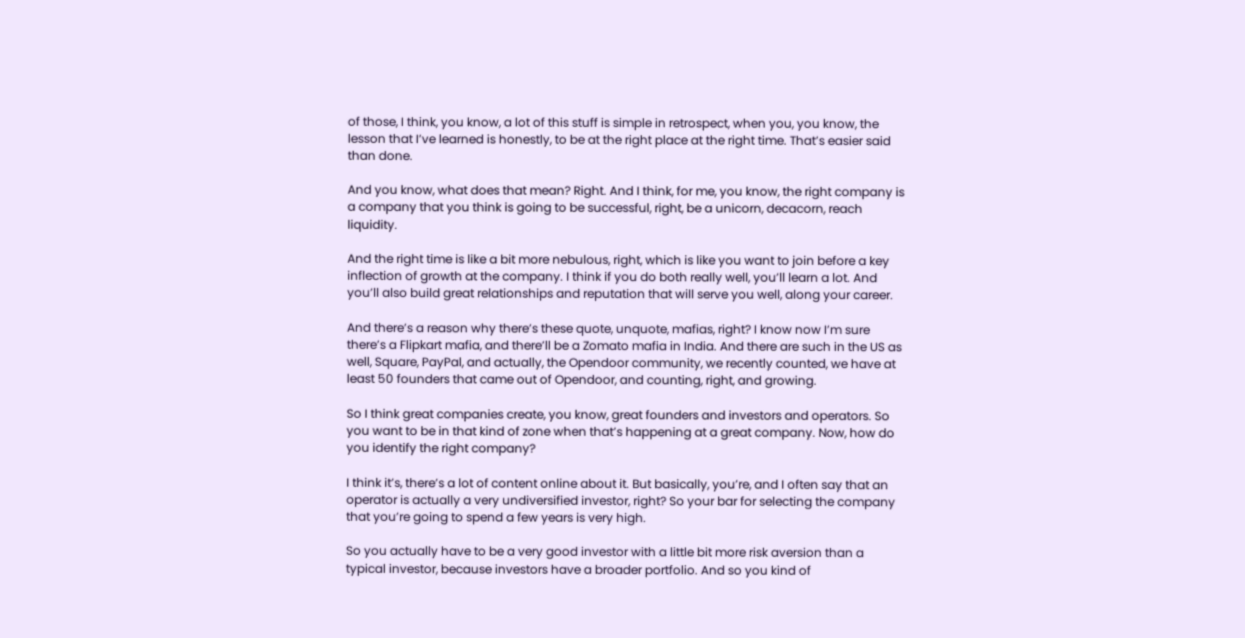of those, I think, you know, a lot of this stuff is simple in retrospect, when you, you know, the lesson that I’ve learned is honestly, to be at the right place at the right time. That’s easier said than done.

And you know, what does that mean? Right. And I think, for me, you know, the right company is a company that you think is going to be successful, right, be a unicorn, decacorn, reach liquidity.

And the right time is like a bit more nebulous, right, which is like you want to join before a key inflection of growth at the company. I think if you do both really well, you’ll learn a lot. And you’ll also build great relationships and reputation that will serve you well, along your career.

And there’s a reason why there’s these quote, unquote, mafias, right? I know now I’m sure there’s a Flipkart mafia, and there’ll be a Zomato mafia in India. And there are such in the US as well, Square, PayPal, and actually, the Opendoor community, we recently counted, we have at least 50 founders that came out of Opendoor, and counting, right, and growing.

So I think great companies create, you know, great founders and investors and operators. So you want to be in that kind of zone when that’s happening at a great company. Now, how do you identify the right company?

I think it’s, there’s a lot of content online about it. But basically, you’re, and I often say that an operator is actually a very undiversified investor, right? So your bar for selecting the company that you’re going to spend a few years is very high.

So you actually have to be a very good investor with a little bit more risk aversion than a typical investor, because investors have a broader portfolio. And so you kind of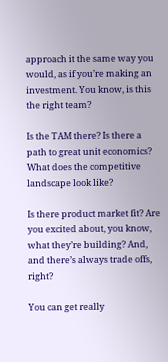approach it the same way you would, as if you’re making an investment. You know, is this the right team?

Is the TAM there? Is there a path to great unit economics? What does the competitive landscape look like?

Is there product market fit? Are you excited about, you know, what they’re building? And, and there’s always trade offs, right?

You can get really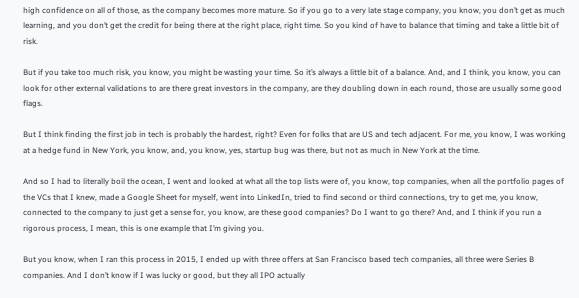high confidence on all of those, as the company becomes more mature. So if you go to a very late stage company, you know, you don’t get as much learning, and you don’t get the credit for being there at the right place, right time. So you kind of have to balance that timing and take a little bit of risk.

But if you take too much risk, you know, you might be wasting your time. So it’s always a little bit of a balance. And, and I think, you know, you can look for other external validations to are there great investors in the company, are they doubling down in each round, those are usually some good flags.

But I think finding the first job in tech is probably the hardest, right? Even for folks that are US and tech adjacent. For me, you know, I was working at a hedge fund in New York, you know, and, you know, yes, startup bug was there, but not as much in New York at the time.

And so I had to literally boil the ocean, I went and looked at what all the top lists were of, you know, top companies, when all the portfolio pages of the VCs that I knew, made a Google Sheet for myself, went into LinkedIn, tried to find second or third connections, try to get me, you know, connected to the company to just get a sense for, you know, are these good companies? Do I want to go there? And, and I think if you run a rigorous process, I mean, this is one example that I’m giving you.

But you know, when I ran this process in 2015, I ended up with three offers at San Francisco based tech companies, all three were Series B companies. And I don’t know if I was lucky or good, but they all IPO actually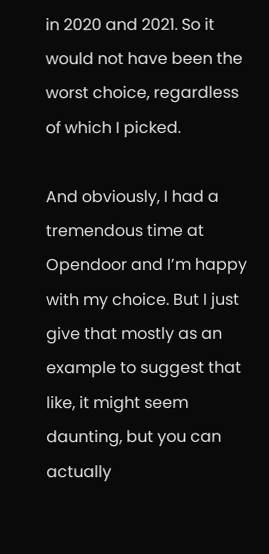in 2020 and 2021. So it would not have been the worst choice, regardless of which I picked.

And obviously, I had a tremendous time at Opendoor and I’m happy with my choice. But I just give that mostly as an example to suggest that like, it might seem daunting, but you can actually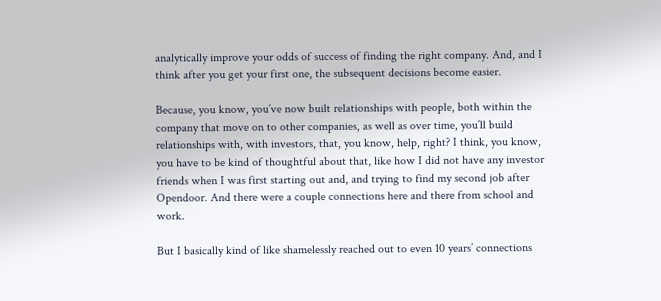analytically improve your odds of success of finding the right company. And, and I think after you get your first one, the subsequent decisions become easier.

Because, you know, you’ve now built relationships with people, both within the company that move on to other companies, as well as over time, you’ll build relationships with, with investors, that, you know, help, right? I think, you know, you have to be kind of thoughtful about that, like how I did not have any investor friends when I was first starting out and, and trying to find my second job after Opendoor. And there were a couple connections here and there from school and work.

But I basically kind of like shamelessly reached out to even 10 years’ connections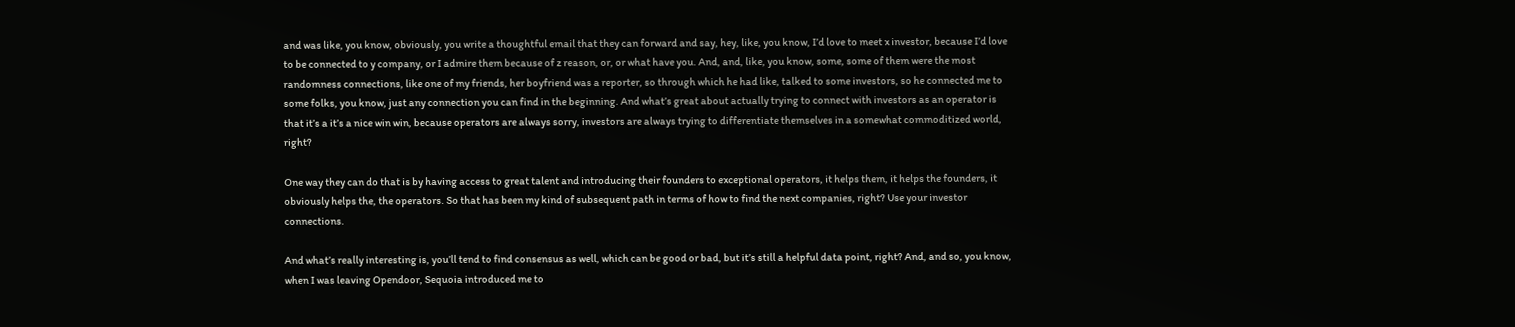and was like, you know, obviously, you write a thoughtful email that they can forward and say, hey, like, you know, I’d love to meet x investor, because I’d love to be connected to y company, or I admire them because of z reason, or, or what have you. And, and, like, you know, some, some of them were the most randomness connections, like one of my friends, her boyfriend was a reporter, so through which he had like, talked to some investors, so he connected me to some folks, you know, just any connection you can find in the beginning. And what’s great about actually trying to connect with investors as an operator is that it’s a it’s a nice win win, because operators are always sorry, investors are always trying to differentiate themselves in a somewhat commoditized world, right?

One way they can do that is by having access to great talent and introducing their founders to exceptional operators, it helps them, it helps the founders, it obviously helps the, the operators. So that has been my kind of subsequent path in terms of how to find the next companies, right? Use your investor connections.

And what’s really interesting is, you’ll tend to find consensus as well, which can be good or bad, but it’s still a helpful data point, right? And, and so, you know, when I was leaving Opendoor, Sequoia introduced me to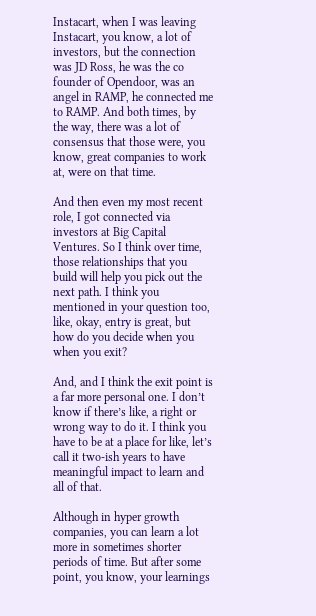Instacart, when I was leaving Instacart, you know, a lot of investors, but the connection was JD Ross, he was the co founder of Opendoor, was an angel in RAMP, he connected me to RAMP. And both times, by the way, there was a lot of consensus that those were, you know, great companies to work at, were on that time.

And then even my most recent role, I got connected via investors at Big Capital Ventures. So I think over time, those relationships that you build will help you pick out the next path. I think you mentioned in your question too, like, okay, entry is great, but how do you decide when you when you exit?

And, and I think the exit point is a far more personal one. I don’t know if there’s like, a right or wrong way to do it. I think you have to be at a place for like, let’s call it two-ish years to have meaningful impact to learn and all of that.

Although in hyper growth companies, you can learn a lot more in sometimes shorter periods of time. But after some point, you know, your learnings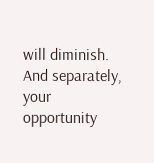will diminish. And separately, your opportunity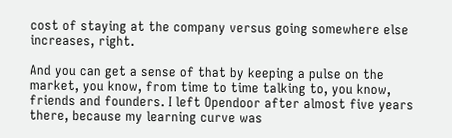cost of staying at the company versus going somewhere else increases, right.

And you can get a sense of that by keeping a pulse on the market, you know, from time to time talking to, you know, friends and founders. I left Opendoor after almost five years there, because my learning curve was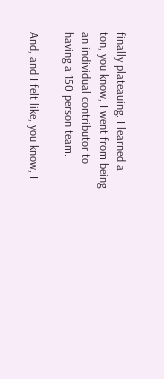finally plateauing. I learned a ton, you know, I went from being an individual contributor to having a 150 person team.

And, and I felt like, you know, I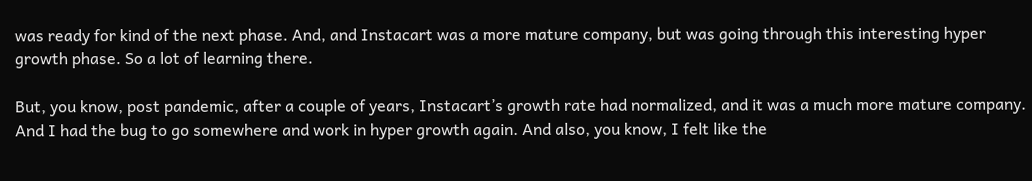was ready for kind of the next phase. And, and Instacart was a more mature company, but was going through this interesting hyper growth phase. So a lot of learning there.

But, you know, post pandemic, after a couple of years, Instacart’s growth rate had normalized, and it was a much more mature company. And I had the bug to go somewhere and work in hyper growth again. And also, you know, I felt like the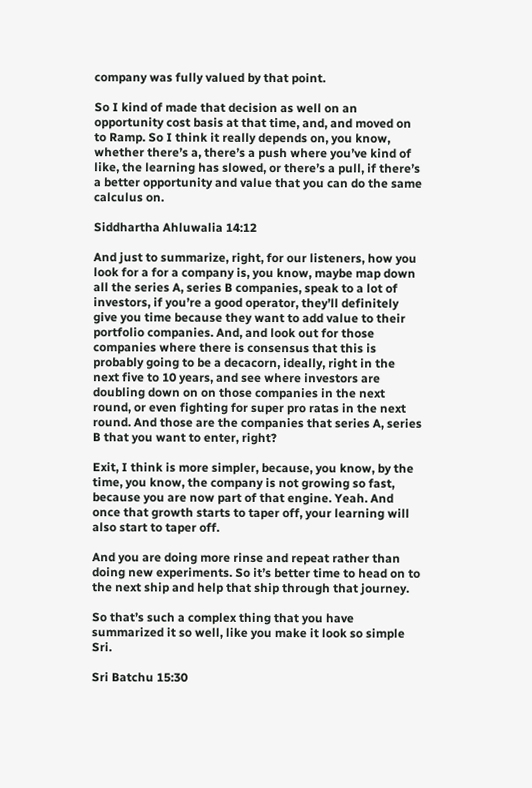company was fully valued by that point.

So I kind of made that decision as well on an opportunity cost basis at that time, and, and moved on to Ramp. So I think it really depends on, you know, whether there’s a, there’s a push where you’ve kind of like, the learning has slowed, or there’s a pull, if there’s a better opportunity and value that you can do the same calculus on.

Siddhartha Ahluwalia 14:12

And just to summarize, right, for our listeners, how you look for a for a company is, you know, maybe map down all the series A, series B companies, speak to a lot of investors, if you’re a good operator, they’ll definitely give you time because they want to add value to their portfolio companies. And, and look out for those companies where there is consensus that this is probably going to be a decacorn, ideally, right in the next five to 10 years, and see where investors are doubling down on on those companies in the next round, or even fighting for super pro ratas in the next round. And those are the companies that series A, series B that you want to enter, right?

Exit, I think is more simpler, because, you know, by the time, you know, the company is not growing so fast, because you are now part of that engine. Yeah. And once that growth starts to taper off, your learning will also start to taper off.

And you are doing more rinse and repeat rather than doing new experiments. So it’s better time to head on to the next ship and help that ship through that journey.

So that’s such a complex thing that you have summarized it so well, like you make it look so simple Sri.

Sri Batchu 15:30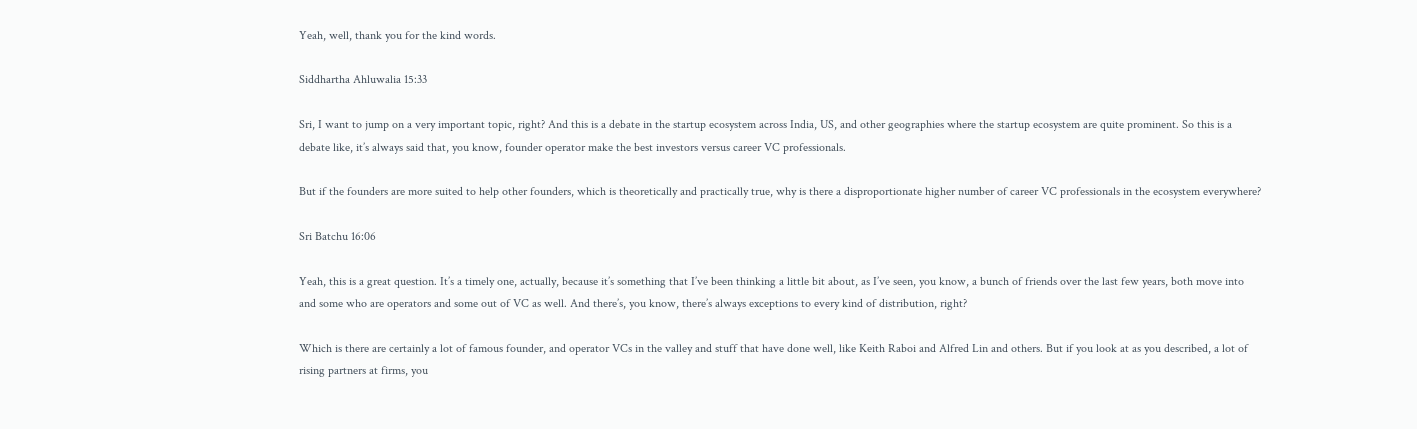Yeah, well, thank you for the kind words.

Siddhartha Ahluwalia 15:33

Sri, I want to jump on a very important topic, right? And this is a debate in the startup ecosystem across India, US, and other geographies where the startup ecosystem are quite prominent. So this is a debate like, it’s always said that, you know, founder operator make the best investors versus career VC professionals.

But if the founders are more suited to help other founders, which is theoretically and practically true, why is there a disproportionate higher number of career VC professionals in the ecosystem everywhere?

Sri Batchu 16:06

Yeah, this is a great question. It’s a timely one, actually, because it’s something that I’ve been thinking a little bit about, as I’ve seen, you know, a bunch of friends over the last few years, both move into and some who are operators and some out of VC as well. And there’s, you know, there’s always exceptions to every kind of distribution, right?

Which is there are certainly a lot of famous founder, and operator VCs in the valley and stuff that have done well, like Keith Raboi and Alfred Lin and others. But if you look at as you described, a lot of rising partners at firms, you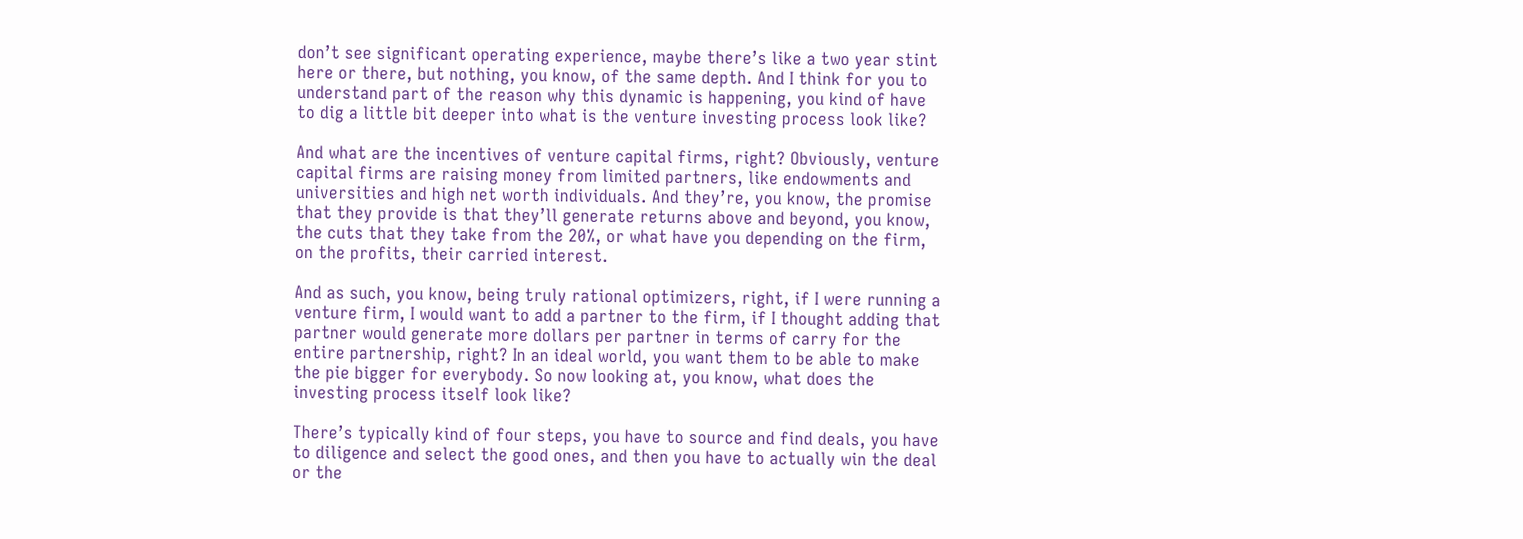don’t see significant operating experience, maybe there’s like a two year stint here or there, but nothing, you know, of the same depth. And I think for you to understand part of the reason why this dynamic is happening, you kind of have to dig a little bit deeper into what is the venture investing process look like?

And what are the incentives of venture capital firms, right? Obviously, venture capital firms are raising money from limited partners, like endowments and universities and high net worth individuals. And they’re, you know, the promise that they provide is that they’ll generate returns above and beyond, you know, the cuts that they take from the 20%, or what have you depending on the firm, on the profits, their carried interest.

And as such, you know, being truly rational optimizers, right, if I were running a venture firm, I would want to add a partner to the firm, if I thought adding that partner would generate more dollars per partner in terms of carry for the entire partnership, right? In an ideal world, you want them to be able to make the pie bigger for everybody. So now looking at, you know, what does the investing process itself look like?

There’s typically kind of four steps, you have to source and find deals, you have to diligence and select the good ones, and then you have to actually win the deal or the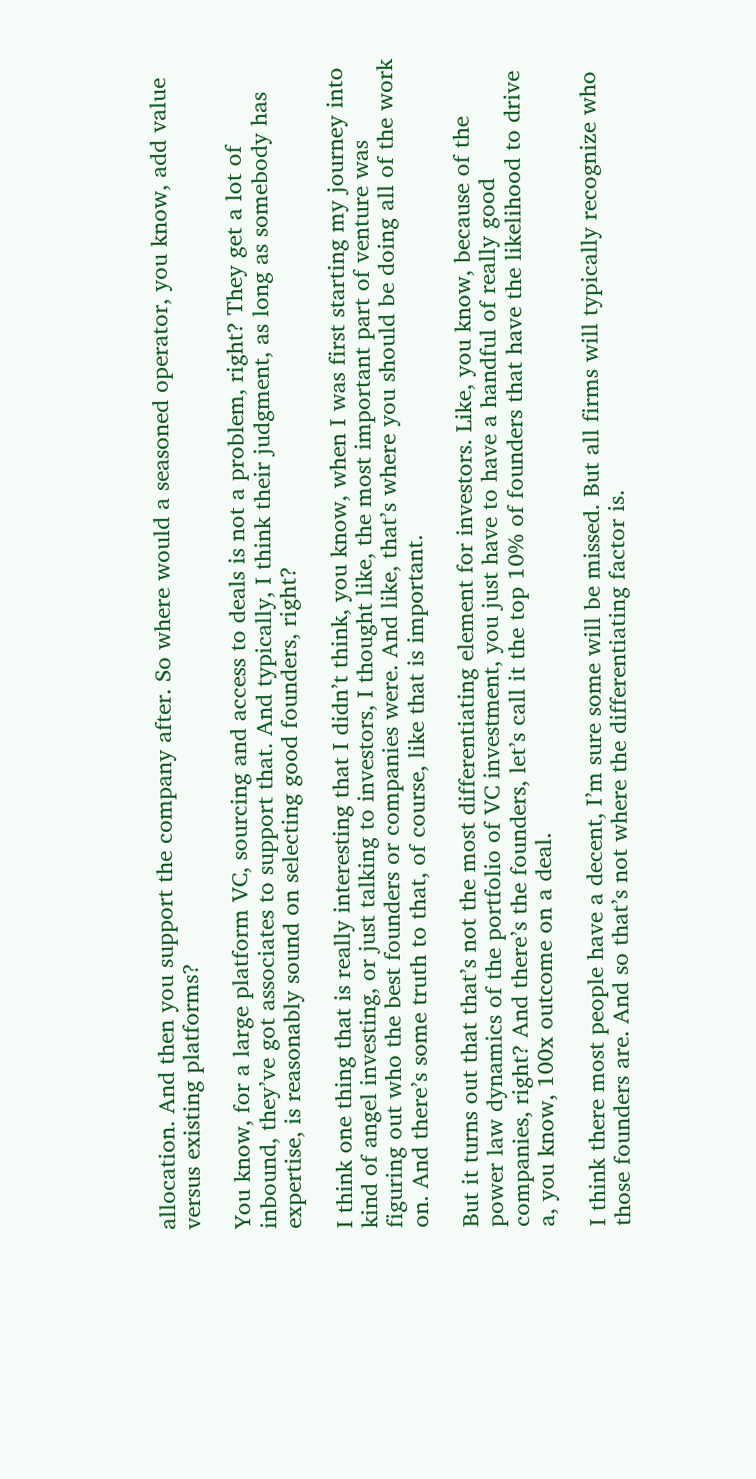allocation. And then you support the company after. So where would a seasoned operator, you know, add value versus existing platforms?

You know, for a large platform VC, sourcing and access to deals is not a problem, right? They get a lot of inbound, they’ve got associates to support that. And typically, I think their judgment, as long as somebody has expertise, is reasonably sound on selecting good founders, right?

I think one thing that is really interesting that I didn’t think, you know, when I was first starting my journey into kind of angel investing, or just talking to investors, I thought like, the most important part of venture was figuring out who the best founders or companies were. And like, that’s where you should be doing all of the work on. And there’s some truth to that, of course, like that is important.

But it turns out that that’s not the most differentiating element for investors. Like, you know, because of the power law dynamics of the portfolio of VC investment, you just have to have a handful of really good companies, right? And there’s the founders, let’s call it the top 10% of founders that have the likelihood to drive a, you know, 100x outcome on a deal.

I think there most people have a decent, I’m sure some will be missed. But all firms will typically recognize who those founders are. And so that’s not where the differentiating factor is.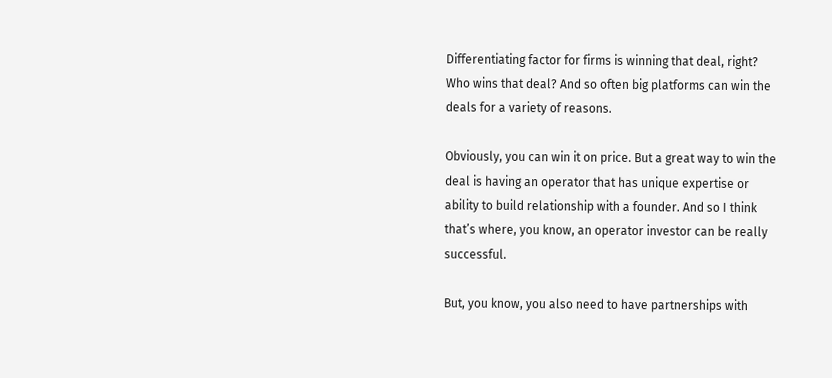Differentiating factor for firms is winning that deal, right? Who wins that deal? And so often big platforms can win the deals for a variety of reasons.

Obviously, you can win it on price. But a great way to win the deal is having an operator that has unique expertise or ability to build relationship with a founder. And so I think that’s where, you know, an operator investor can be really successful.

But, you know, you also need to have partnerships with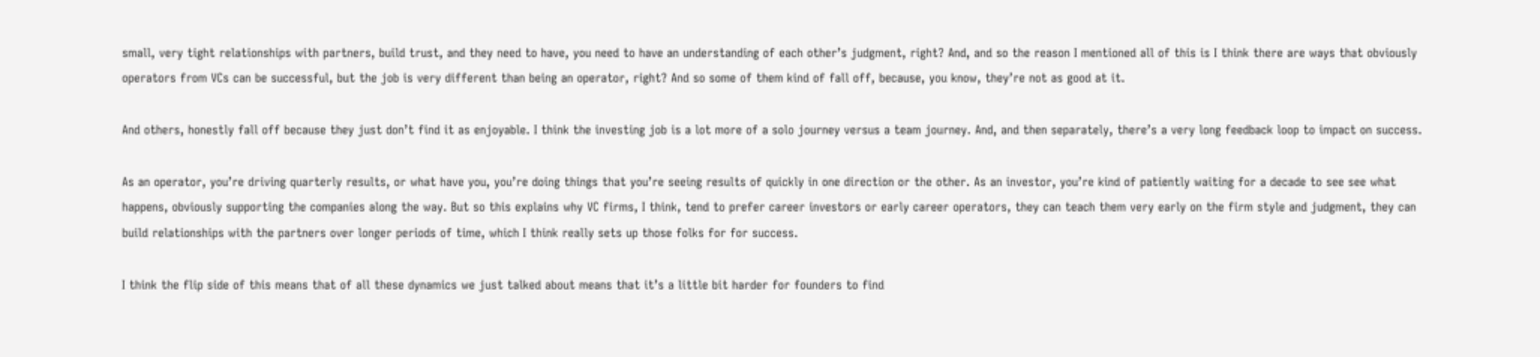small, very tight relationships with partners, build trust, and they need to have, you need to have an understanding of each other’s judgment, right? And, and so the reason I mentioned all of this is I think there are ways that obviously operators from VCs can be successful, but the job is very different than being an operator, right? And so some of them kind of fall off, because, you know, they’re not as good at it.

And others, honestly fall off because they just don’t find it as enjoyable. I think the investing job is a lot more of a solo journey versus a team journey. And, and then separately, there’s a very long feedback loop to impact on success.

As an operator, you’re driving quarterly results, or what have you, you’re doing things that you’re seeing results of quickly in one direction or the other. As an investor, you’re kind of patiently waiting for a decade to see see what happens, obviously supporting the companies along the way. But so this explains why VC firms, I think, tend to prefer career investors or early career operators, they can teach them very early on the firm style and judgment, they can build relationships with the partners over longer periods of time, which I think really sets up those folks for for success.

I think the flip side of this means that of all these dynamics we just talked about means that it’s a little bit harder for founders to find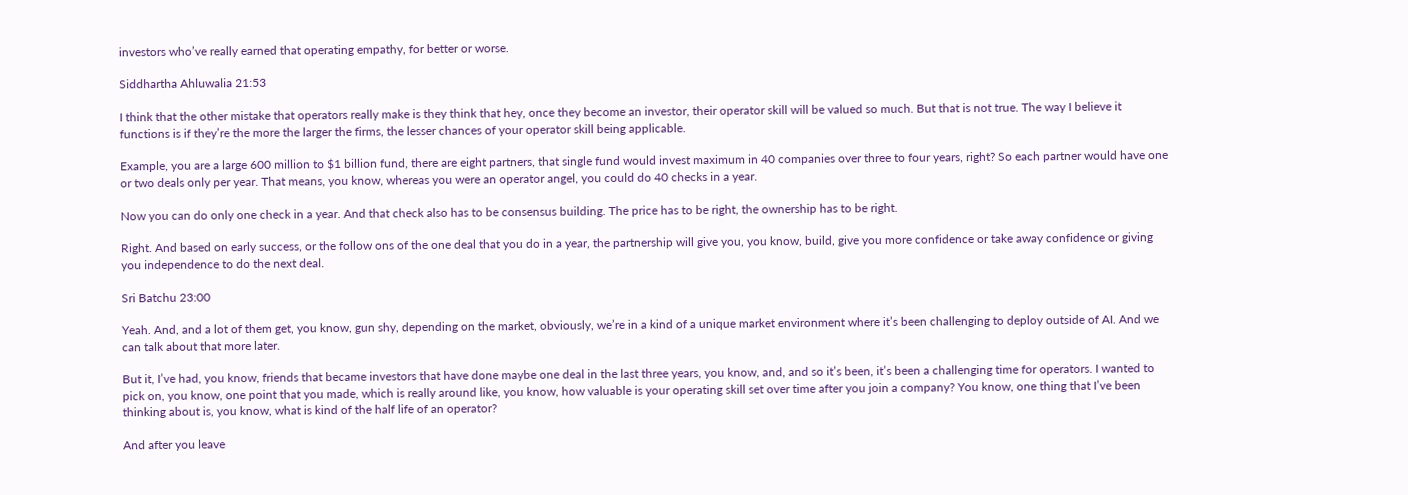investors who’ve really earned that operating empathy, for better or worse.

Siddhartha Ahluwalia 21:53

I think that the other mistake that operators really make is they think that hey, once they become an investor, their operator skill will be valued so much. But that is not true. The way I believe it functions is if they’re the more the larger the firms, the lesser chances of your operator skill being applicable.

Example, you are a large 600 million to $1 billion fund, there are eight partners, that single fund would invest maximum in 40 companies over three to four years, right? So each partner would have one or two deals only per year. That means, you know, whereas you were an operator angel, you could do 40 checks in a year.

Now you can do only one check in a year. And that check also has to be consensus building. The price has to be right, the ownership has to be right.

Right. And based on early success, or the follow ons of the one deal that you do in a year, the partnership will give you, you know, build, give you more confidence or take away confidence or giving you independence to do the next deal.

Sri Batchu 23:00

Yeah. And, and a lot of them get, you know, gun shy, depending on the market, obviously, we’re in a kind of a unique market environment where it’s been challenging to deploy outside of AI. And we can talk about that more later.

But it, I’ve had, you know, friends that became investors that have done maybe one deal in the last three years, you know, and, and so it’s been, it’s been a challenging time for operators. I wanted to pick on, you know, one point that you made, which is really around like, you know, how valuable is your operating skill set over time after you join a company? You know, one thing that I’ve been thinking about is, you know, what is kind of the half life of an operator?

And after you leave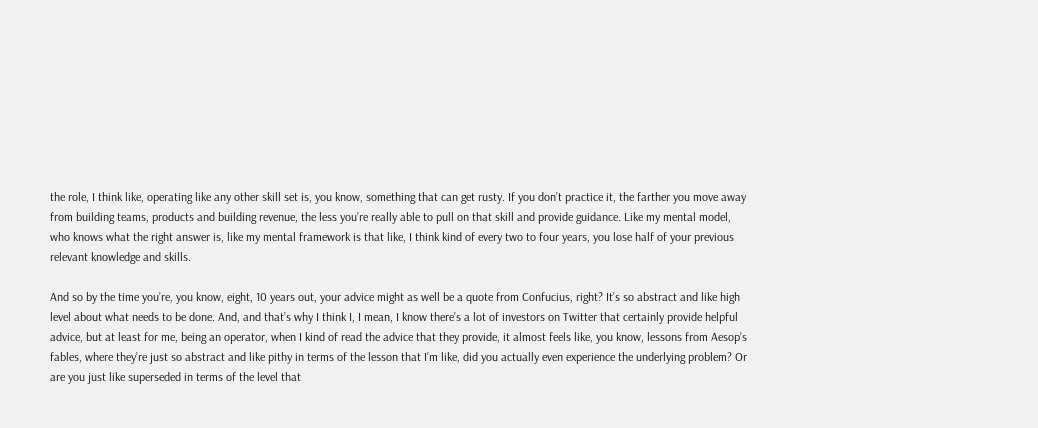the role, I think like, operating like any other skill set is, you know, something that can get rusty. If you don’t practice it, the farther you move away from building teams, products and building revenue, the less you’re really able to pull on that skill and provide guidance. Like my mental model, who knows what the right answer is, like my mental framework is that like, I think kind of every two to four years, you lose half of your previous relevant knowledge and skills.

And so by the time you’re, you know, eight, 10 years out, your advice might as well be a quote from Confucius, right? It’s so abstract and like high level about what needs to be done. And, and that’s why I think I, I mean, I know there’s a lot of investors on Twitter that certainly provide helpful advice, but at least for me, being an operator, when I kind of read the advice that they provide, it almost feels like, you know, lessons from Aesop’s fables, where they’re just so abstract and like pithy in terms of the lesson that I’m like, did you actually even experience the underlying problem? Or are you just like superseded in terms of the level that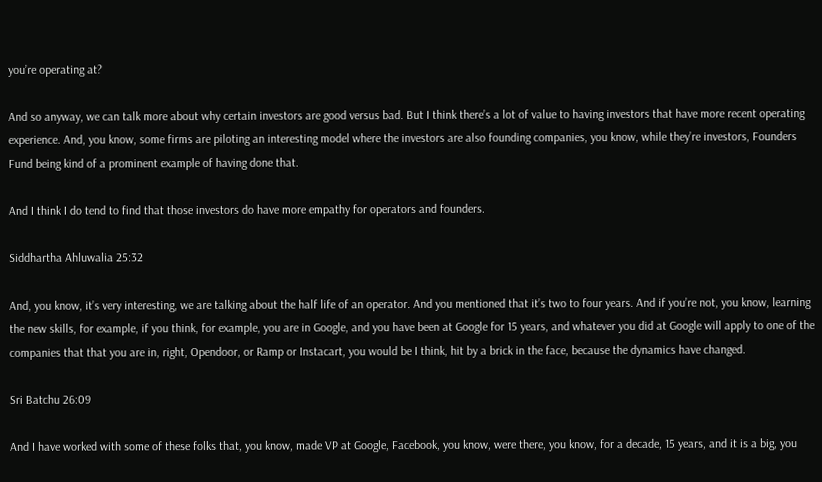you’re operating at?

And so anyway, we can talk more about why certain investors are good versus bad. But I think there’s a lot of value to having investors that have more recent operating experience. And, you know, some firms are piloting an interesting model where the investors are also founding companies, you know, while they’re investors, Founders Fund being kind of a prominent example of having done that.

And I think I do tend to find that those investors do have more empathy for operators and founders.

Siddhartha Ahluwalia 25:32

And, you know, it’s very interesting, we are talking about the half life of an operator. And you mentioned that it’s two to four years. And if you’re not, you know, learning the new skills, for example, if you think, for example, you are in Google, and you have been at Google for 15 years, and whatever you did at Google will apply to one of the companies that that you are in, right, Opendoor, or Ramp or Instacart, you would be I think, hit by a brick in the face, because the dynamics have changed.

Sri Batchu 26:09

And I have worked with some of these folks that, you know, made VP at Google, Facebook, you know, were there, you know, for a decade, 15 years, and it is a big, you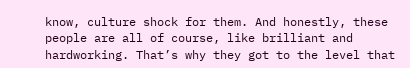know, culture shock for them. And honestly, these people are all of course, like brilliant and hardworking. That’s why they got to the level that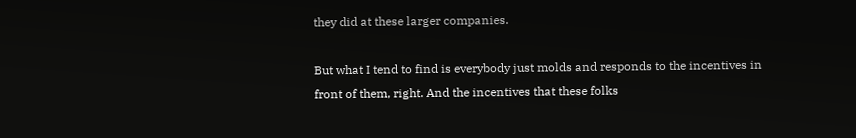they did at these larger companies.

But what I tend to find is everybody just molds and responds to the incentives in front of them, right. And the incentives that these folks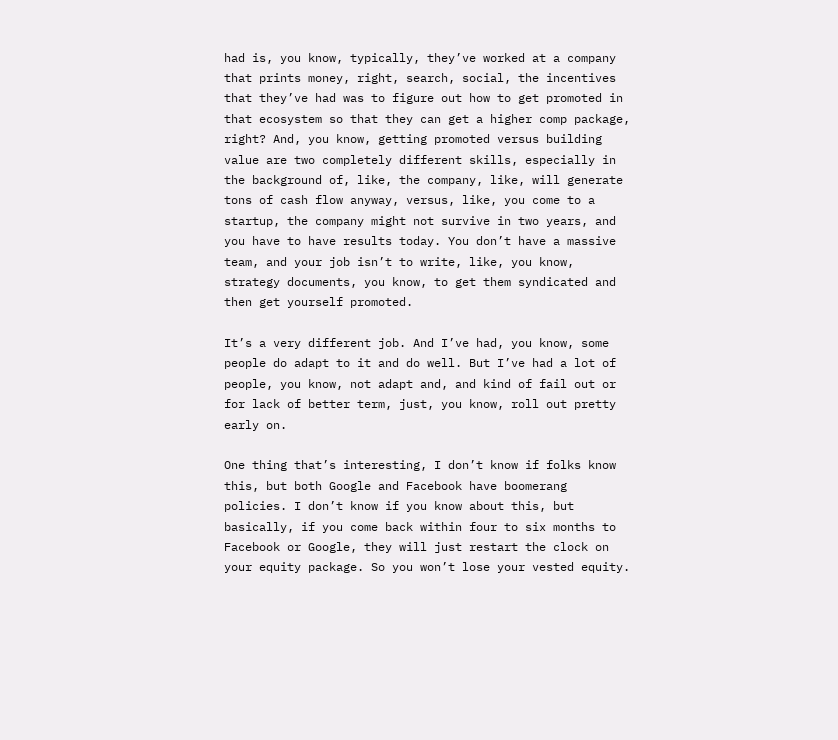had is, you know, typically, they’ve worked at a company that prints money, right, search, social, the incentives that they’ve had was to figure out how to get promoted in that ecosystem so that they can get a higher comp package, right? And, you know, getting promoted versus building value are two completely different skills, especially in the background of, like, the company, like, will generate tons of cash flow anyway, versus, like, you come to a startup, the company might not survive in two years, and you have to have results today. You don’t have a massive team, and your job isn’t to write, like, you know, strategy documents, you know, to get them syndicated and then get yourself promoted.

It’s a very different job. And I’ve had, you know, some people do adapt to it and do well. But I’ve had a lot of people, you know, not adapt and, and kind of fail out or for lack of better term, just, you know, roll out pretty early on.

One thing that’s interesting, I don’t know if folks know this, but both Google and Facebook have boomerang policies. I don’t know if you know about this, but basically, if you come back within four to six months to Facebook or Google, they will just restart the clock on your equity package. So you won’t lose your vested equity.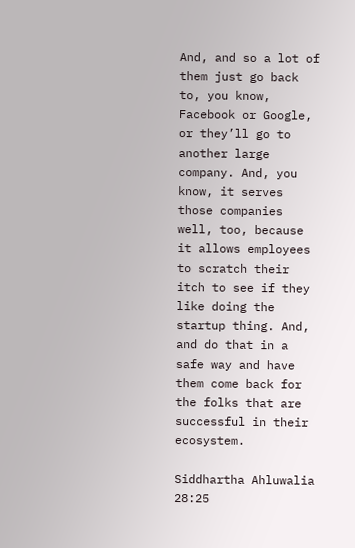And, and so a lot of them just go back to, you know, Facebook or Google, or they’ll go to another large company. And, you know, it serves those companies well, too, because it allows employees to scratch their itch to see if they like doing the startup thing. And, and do that in a safe way and have them come back for the folks that are successful in their ecosystem.

Siddhartha Ahluwalia 28:25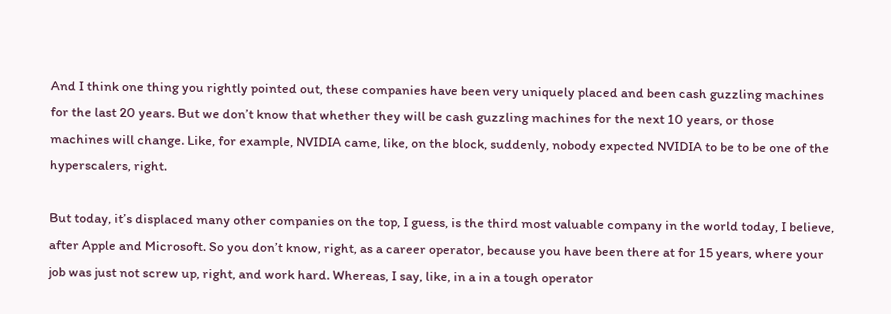And I think one thing you rightly pointed out, these companies have been very uniquely placed and been cash guzzling machines for the last 20 years. But we don’t know that whether they will be cash guzzling machines for the next 10 years, or those machines will change. Like, for example, NVIDIA came, like, on the block, suddenly, nobody expected NVIDIA to be to be one of the hyperscalers, right.

But today, it’s displaced many other companies on the top, I guess, is the third most valuable company in the world today, I believe, after Apple and Microsoft. So you don’t know, right, as a career operator, because you have been there at for 15 years, where your job was just not screw up, right, and work hard. Whereas, I say, like, in a in a tough operator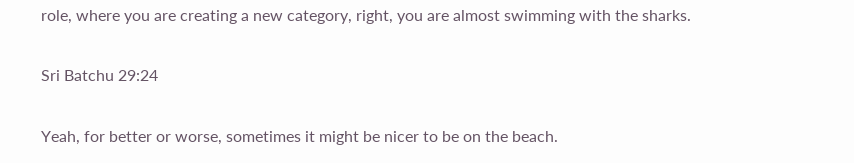role, where you are creating a new category, right, you are almost swimming with the sharks.

Sri Batchu 29:24

Yeah, for better or worse, sometimes it might be nicer to be on the beach.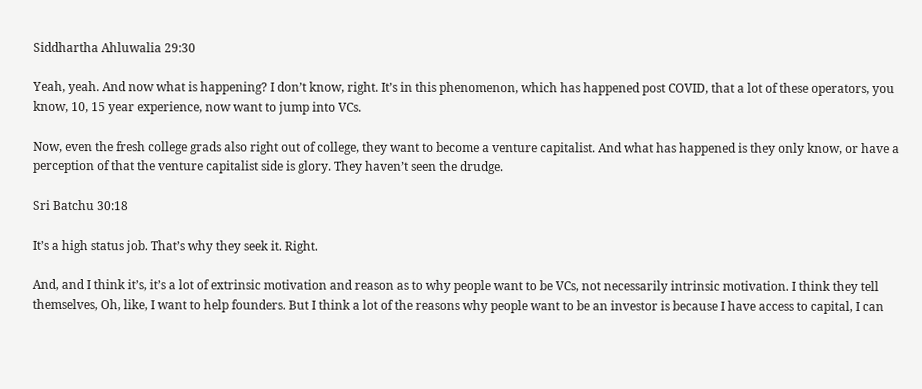Siddhartha Ahluwalia 29:30

Yeah, yeah. And now what is happening? I don’t know, right. It’s in this phenomenon, which has happened post COVID, that a lot of these operators, you know, 10, 15 year experience, now want to jump into VCs.

Now, even the fresh college grads also right out of college, they want to become a venture capitalist. And what has happened is they only know, or have a perception of that the venture capitalist side is glory. They haven’t seen the drudge.

Sri Batchu 30:18

It’s a high status job. That’s why they seek it. Right.

And, and I think it’s, it’s a lot of extrinsic motivation and reason as to why people want to be VCs, not necessarily intrinsic motivation. I think they tell themselves, Oh, like, I want to help founders. But I think a lot of the reasons why people want to be an investor is because I have access to capital, I can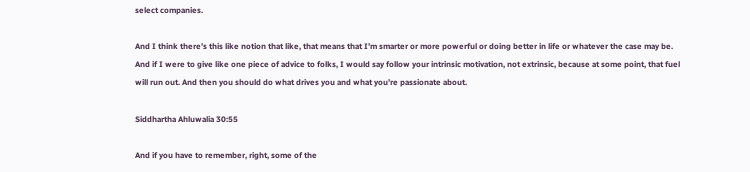select companies.

And I think there’s this like notion that like, that means that I’m smarter or more powerful or doing better in life or whatever the case may be. And if I were to give like one piece of advice to folks, I would say follow your intrinsic motivation, not extrinsic, because at some point, that fuel will run out. And then you should do what drives you and what you’re passionate about.

Siddhartha Ahluwalia 30:55

And if you have to remember, right, some of the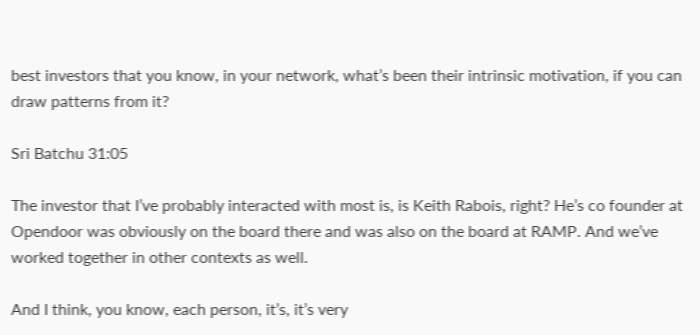best investors that you know, in your network, what’s been their intrinsic motivation, if you can draw patterns from it?

Sri Batchu 31:05

The investor that I’ve probably interacted with most is, is Keith Rabois, right? He’s co founder at Opendoor was obviously on the board there and was also on the board at RAMP. And we’ve worked together in other contexts as well.

And I think, you know, each person, it’s, it’s very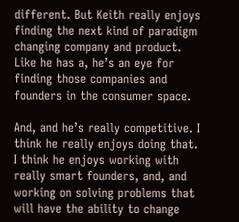different. But Keith really enjoys finding the next kind of paradigm changing company and product. Like he has a, he’s an eye for finding those companies and founders in the consumer space.

And, and he’s really competitive. I think he really enjoys doing that. I think he enjoys working with really smart founders, and, and working on solving problems that will have the ability to change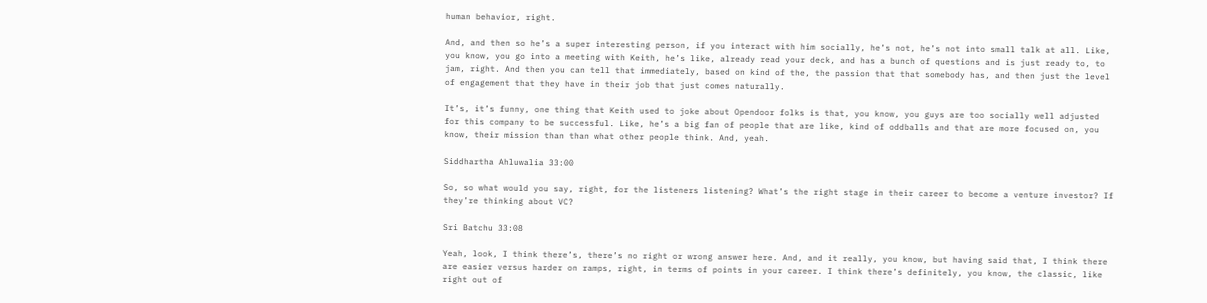human behavior, right.

And, and then so he’s a super interesting person, if you interact with him socially, he’s not, he’s not into small talk at all. Like, you know, you go into a meeting with Keith, he’s like, already read your deck, and has a bunch of questions and is just ready to, to jam, right. And then you can tell that immediately, based on kind of the, the passion that that somebody has, and then just the level of engagement that they have in their job that just comes naturally.

It’s, it’s funny, one thing that Keith used to joke about Opendoor folks is that, you know, you guys are too socially well adjusted for this company to be successful. Like, he’s a big fan of people that are like, kind of oddballs and that are more focused on, you know, their mission than than what other people think. And, yeah.

Siddhartha Ahluwalia 33:00

So, so what would you say, right, for the listeners listening? What’s the right stage in their career to become a venture investor? If they’re thinking about VC?

Sri Batchu 33:08

Yeah, look, I think there’s, there’s no right or wrong answer here. And, and it really, you know, but having said that, I think there are easier versus harder on ramps, right, in terms of points in your career. I think there’s definitely, you know, the classic, like right out of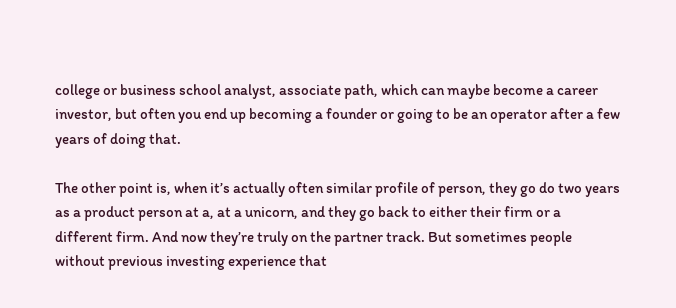college or business school analyst, associate path, which can maybe become a career investor, but often you end up becoming a founder or going to be an operator after a few years of doing that.

The other point is, when it’s actually often similar profile of person, they go do two years as a product person at a, at a unicorn, and they go back to either their firm or a different firm. And now they’re truly on the partner track. But sometimes people without previous investing experience that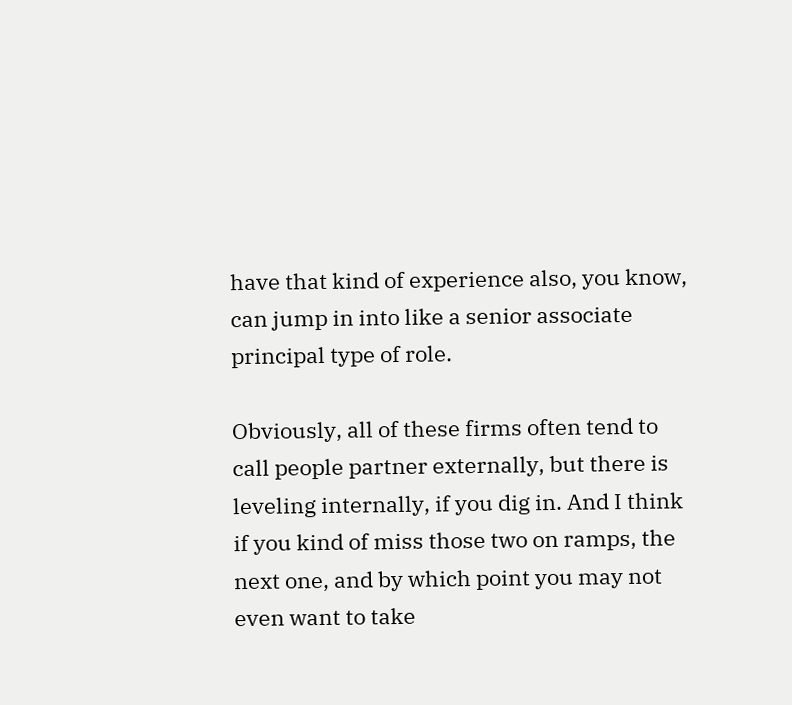have that kind of experience also, you know, can jump in into like a senior associate principal type of role.

Obviously, all of these firms often tend to call people partner externally, but there is leveling internally, if you dig in. And I think if you kind of miss those two on ramps, the next one, and by which point you may not even want to take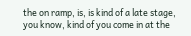the on ramp, is, is kind of a late stage, you know, kind of you come in at the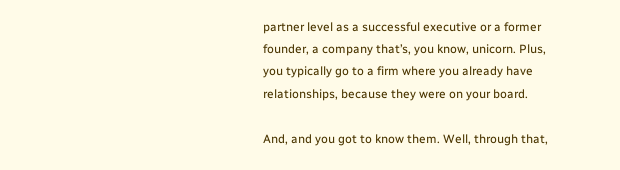partner level as a successful executive or a former founder, a company that’s, you know, unicorn. Plus, you typically go to a firm where you already have relationships, because they were on your board.

And, and you got to know them. Well, through that,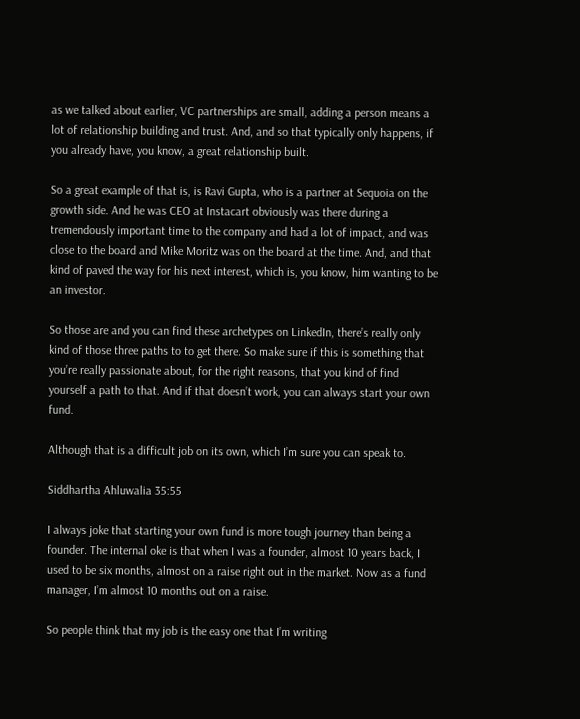as we talked about earlier, VC partnerships are small, adding a person means a lot of relationship building and trust. And, and so that typically only happens, if you already have, you know, a great relationship built.

So a great example of that is, is Ravi Gupta, who is a partner at Sequoia on the growth side. And he was CEO at Instacart obviously was there during a tremendously important time to the company and had a lot of impact, and was close to the board and Mike Moritz was on the board at the time. And, and that kind of paved the way for his next interest, which is, you know, him wanting to be an investor.

So those are and you can find these archetypes on LinkedIn, there’s really only kind of those three paths to to get there. So make sure if this is something that you’re really passionate about, for the right reasons, that you kind of find yourself a path to that. And if that doesn’t work, you can always start your own fund.

Although that is a difficult job on its own, which I’m sure you can speak to.

Siddhartha Ahluwalia 35:55

I always joke that starting your own fund is more tough journey than being a founder. The internal oke is that when I was a founder, almost 10 years back, I used to be six months, almost on a raise right out in the market. Now as a fund manager, I’m almost 10 months out on a raise.

So people think that my job is the easy one that I’m writing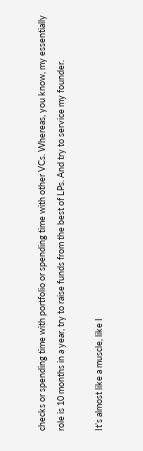checks or spending time with portfolio or spending time with other VCs. Whereas, you know, my essentially role is 10 months in a year, try to raise funds from the best of LPs. And try to service my founder.

It’s almost like a muscle, like I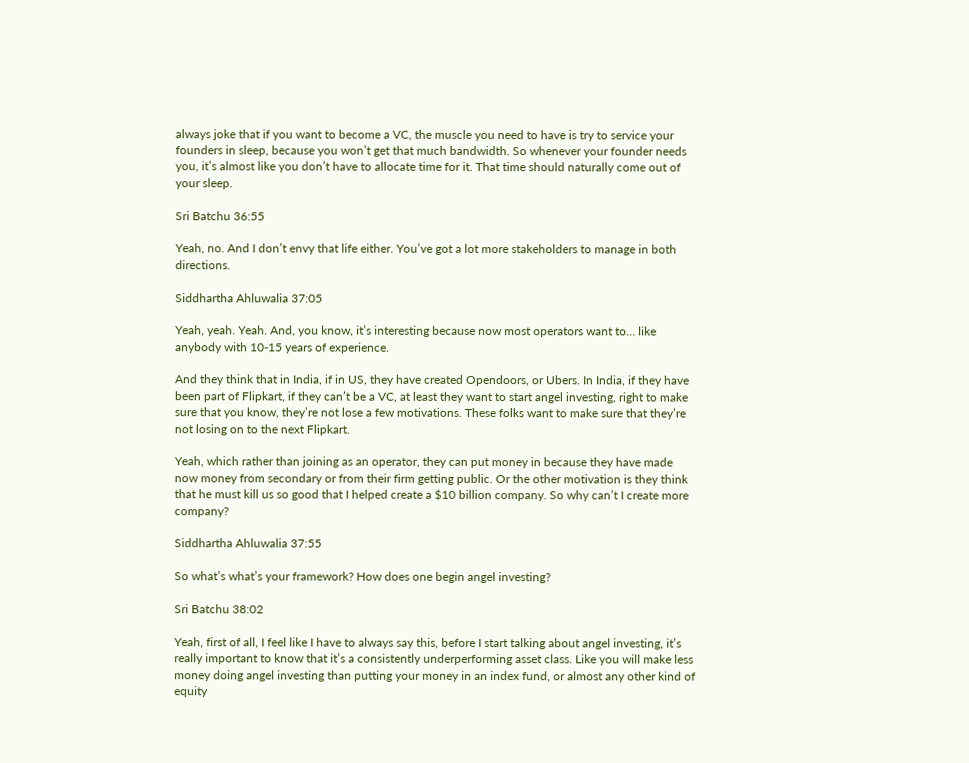always joke that if you want to become a VC, the muscle you need to have is try to service your founders in sleep, because you won’t get that much bandwidth. So whenever your founder needs you, it’s almost like you don’t have to allocate time for it. That time should naturally come out of your sleep.

Sri Batchu 36:55

Yeah, no. And I don’t envy that life either. You’ve got a lot more stakeholders to manage in both directions.

Siddhartha Ahluwalia 37:05

Yeah, yeah. Yeah. And, you know, it’s interesting because now most operators want to… like anybody with 10-15 years of experience.

And they think that in India, if in US, they have created Opendoors, or Ubers. In India, if they have been part of Flipkart, if they can’t be a VC, at least they want to start angel investing, right to make sure that you know, they’re not lose a few motivations. These folks want to make sure that they’re not losing on to the next Flipkart.

Yeah, which rather than joining as an operator, they can put money in because they have made now money from secondary or from their firm getting public. Or the other motivation is they think that he must kill us so good that I helped create a $10 billion company. So why can’t I create more company?

Siddhartha Ahluwalia 37:55

So what’s what’s your framework? How does one begin angel investing?

Sri Batchu 38:02

Yeah, first of all, I feel like I have to always say this, before I start talking about angel investing, it’s really important to know that it’s a consistently underperforming asset class. Like you will make less money doing angel investing than putting your money in an index fund, or almost any other kind of equity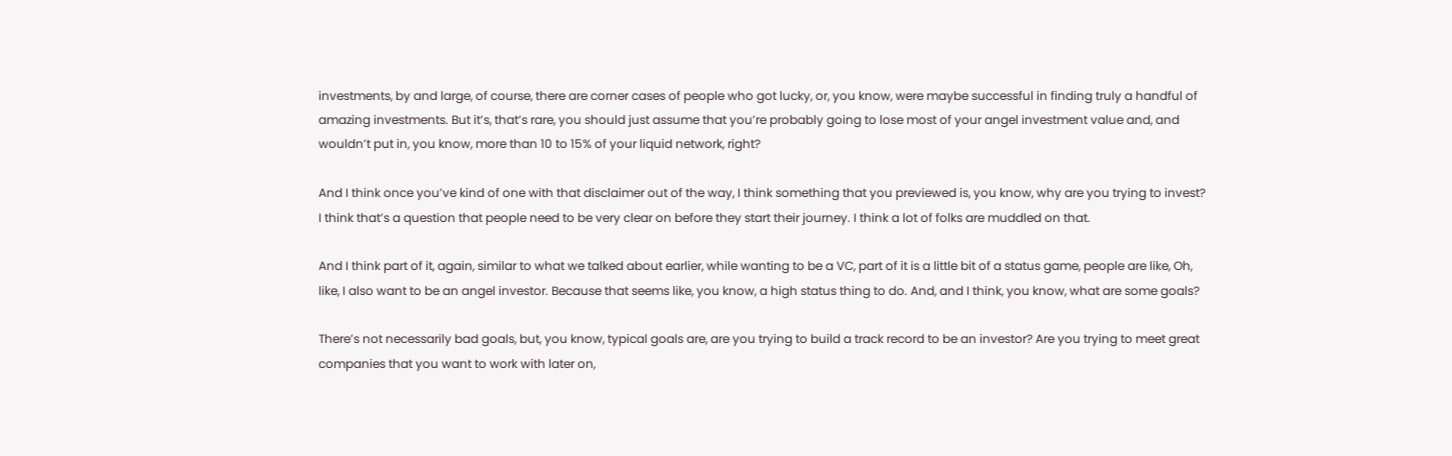investments, by and large, of course, there are corner cases of people who got lucky, or, you know, were maybe successful in finding truly a handful of amazing investments. But it’s, that’s rare, you should just assume that you’re probably going to lose most of your angel investment value and, and wouldn’t put in, you know, more than 10 to 15% of your liquid network, right?

And I think once you’ve kind of one with that disclaimer out of the way, I think something that you previewed is, you know, why are you trying to invest? I think that’s a question that people need to be very clear on before they start their journey. I think a lot of folks are muddled on that.

And I think part of it, again, similar to what we talked about earlier, while wanting to be a VC, part of it is a little bit of a status game, people are like, Oh, like, I also want to be an angel investor. Because that seems like, you know, a high status thing to do. And, and I think, you know, what are some goals?

There’s not necessarily bad goals, but, you know, typical goals are, are you trying to build a track record to be an investor? Are you trying to meet great companies that you want to work with later on,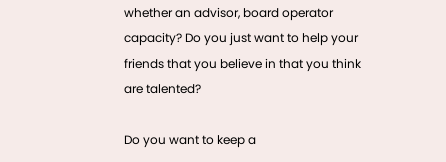whether an advisor, board operator capacity? Do you just want to help your friends that you believe in that you think are talented?

Do you want to keep a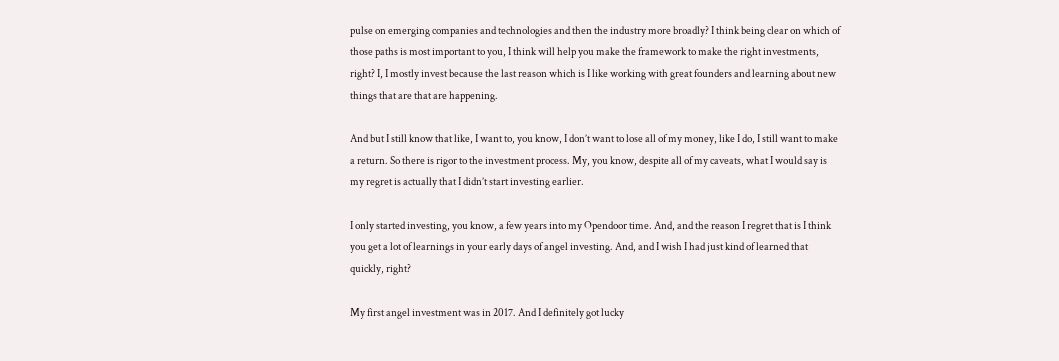pulse on emerging companies and technologies and then the industry more broadly? I think being clear on which of those paths is most important to you, I think will help you make the framework to make the right investments, right? I, I mostly invest because the last reason which is I like working with great founders and learning about new things that are that are happening.

And but I still know that like, I want to, you know, I don’t want to lose all of my money, like I do, I still want to make a return. So there is rigor to the investment process. My, you know, despite all of my caveats, what I would say is my regret is actually that I didn’t start investing earlier.

I only started investing, you know, a few years into my Opendoor time. And, and the reason I regret that is I think you get a lot of learnings in your early days of angel investing. And, and I wish I had just kind of learned that quickly, right?

My first angel investment was in 2017. And I definitely got lucky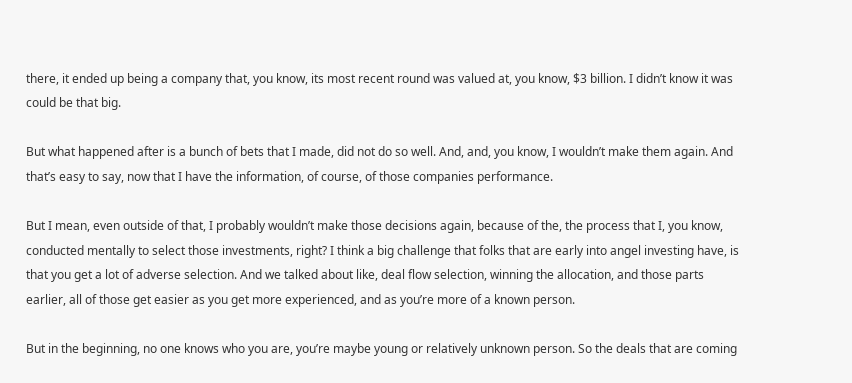there, it ended up being a company that, you know, its most recent round was valued at, you know, $3 billion. I didn’t know it was could be that big.

But what happened after is a bunch of bets that I made, did not do so well. And, and, you know, I wouldn’t make them again. And that’s easy to say, now that I have the information, of course, of those companies performance.

But I mean, even outside of that, I probably wouldn’t make those decisions again, because of the, the process that I, you know, conducted mentally to select those investments, right? I think a big challenge that folks that are early into angel investing have, is that you get a lot of adverse selection. And we talked about like, deal flow selection, winning the allocation, and those parts earlier, all of those get easier as you get more experienced, and as you’re more of a known person.

But in the beginning, no one knows who you are, you’re maybe young or relatively unknown person. So the deals that are coming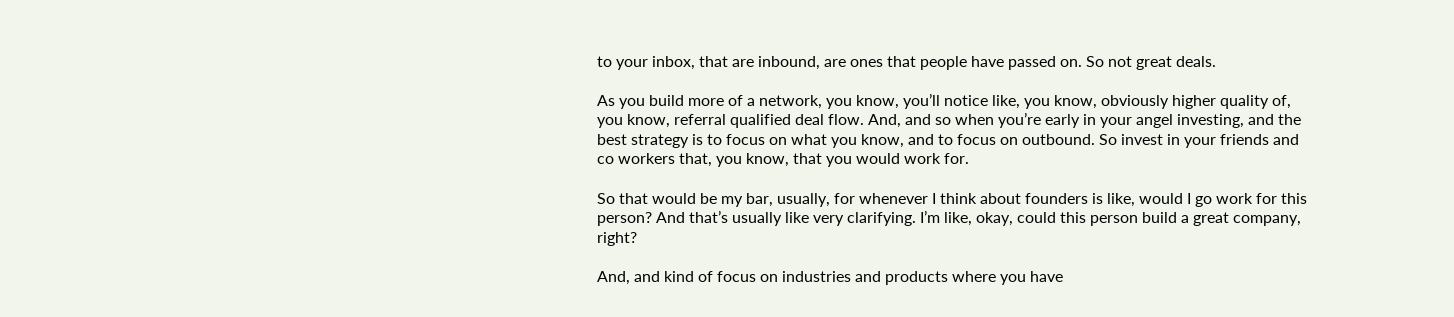to your inbox, that are inbound, are ones that people have passed on. So not great deals.

As you build more of a network, you know, you’ll notice like, you know, obviously higher quality of, you know, referral qualified deal flow. And, and so when you’re early in your angel investing, and the best strategy is to focus on what you know, and to focus on outbound. So invest in your friends and co workers that, you know, that you would work for.

So that would be my bar, usually, for whenever I think about founders is like, would I go work for this person? And that’s usually like very clarifying. I’m like, okay, could this person build a great company, right?

And, and kind of focus on industries and products where you have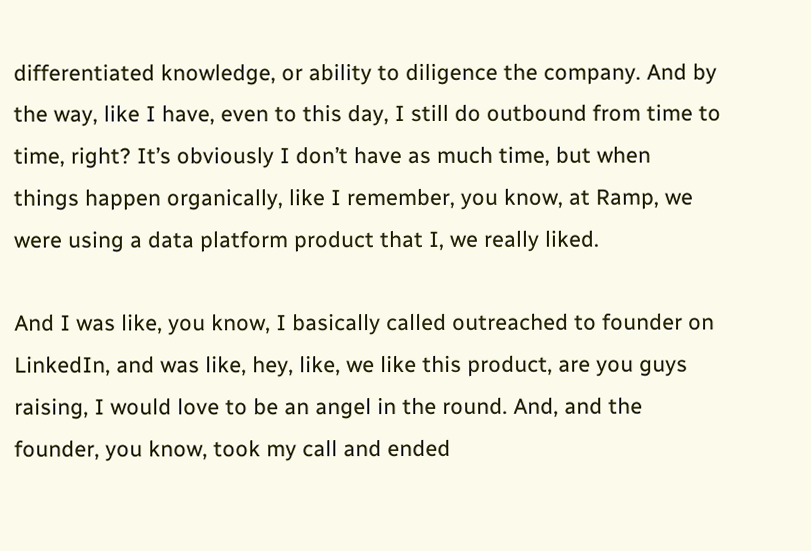differentiated knowledge, or ability to diligence the company. And by the way, like I have, even to this day, I still do outbound from time to time, right? It’s obviously I don’t have as much time, but when things happen organically, like I remember, you know, at Ramp, we were using a data platform product that I, we really liked.

And I was like, you know, I basically called outreached to founder on LinkedIn, and was like, hey, like, we like this product, are you guys raising, I would love to be an angel in the round. And, and the founder, you know, took my call and ended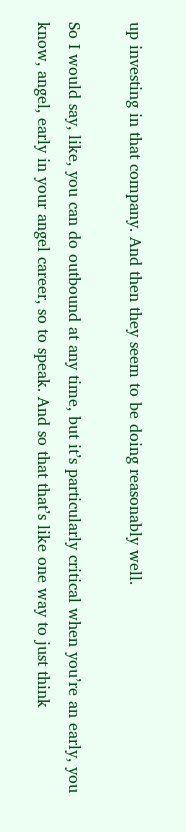up investing in that company. And then they seem to be doing reasonably well.

So I would say, like, you can do outbound at any time, but it’s particularly critical when you’re an early, you know, angel, early in your angel career, so to speak. And so that that’s like one way to just think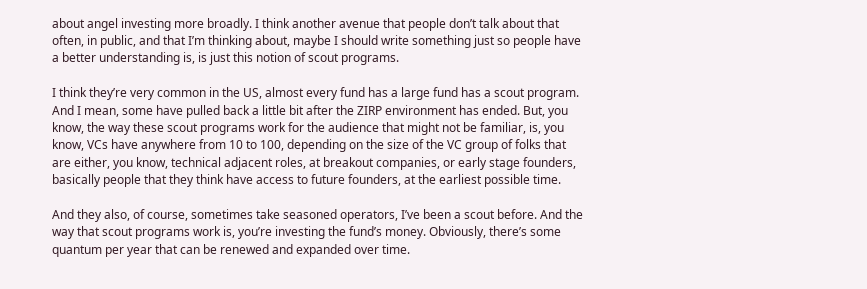about angel investing more broadly. I think another avenue that people don’t talk about that often, in public, and that I’m thinking about, maybe I should write something just so people have a better understanding is, is just this notion of scout programs.

I think they’re very common in the US, almost every fund has a large fund has a scout program. And I mean, some have pulled back a little bit after the ZIRP environment has ended. But, you know, the way these scout programs work for the audience that might not be familiar, is, you know, VCs have anywhere from 10 to 100, depending on the size of the VC group of folks that are either, you know, technical adjacent roles, at breakout companies, or early stage founders, basically people that they think have access to future founders, at the earliest possible time.

And they also, of course, sometimes take seasoned operators, I’ve been a scout before. And the way that scout programs work is, you’re investing the fund’s money. Obviously, there’s some quantum per year that can be renewed and expanded over time.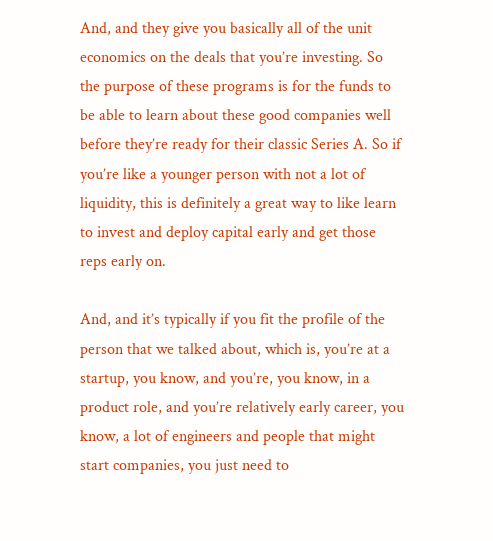And, and they give you basically all of the unit economics on the deals that you’re investing. So the purpose of these programs is for the funds to be able to learn about these good companies well before they’re ready for their classic Series A. So if you’re like a younger person with not a lot of liquidity, this is definitely a great way to like learn to invest and deploy capital early and get those reps early on.

And, and it’s typically if you fit the profile of the person that we talked about, which is, you’re at a startup, you know, and you’re, you know, in a product role, and you’re relatively early career, you know, a lot of engineers and people that might start companies, you just need to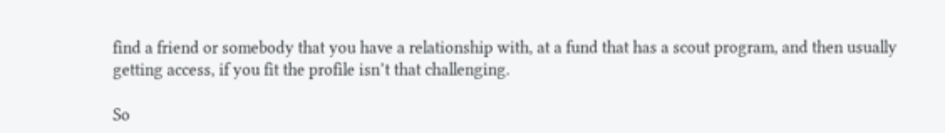find a friend or somebody that you have a relationship with, at a fund that has a scout program, and then usually getting access, if you fit the profile isn’t that challenging.

So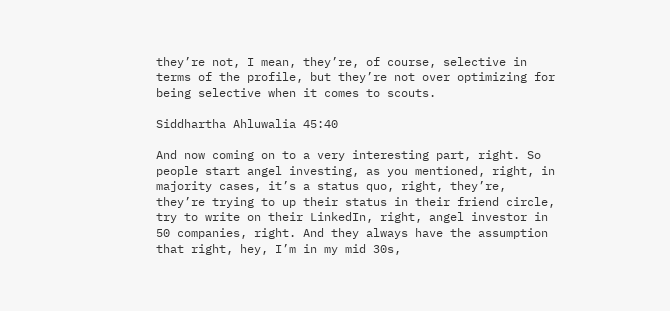they’re not, I mean, they’re, of course, selective in terms of the profile, but they’re not over optimizing for being selective when it comes to scouts.

Siddhartha Ahluwalia 45:40

And now coming on to a very interesting part, right. So people start angel investing, as you mentioned, right, in majority cases, it’s a status quo, right, they’re, they’re trying to up their status in their friend circle, try to write on their LinkedIn, right, angel investor in 50 companies, right. And they always have the assumption that right, hey, I’m in my mid 30s,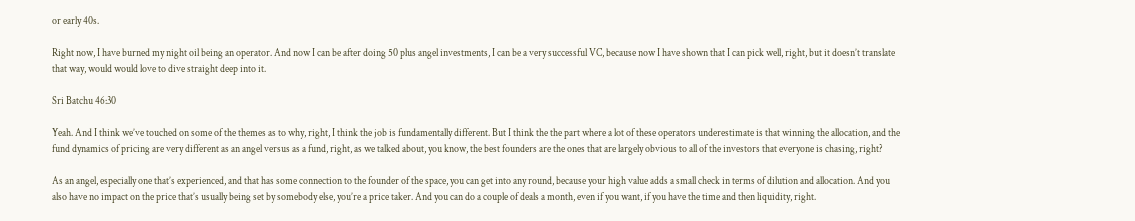or early 40s.

Right now, I have burned my night oil being an operator. And now I can be after doing 50 plus angel investments, I can be a very successful VC, because now I have shown that I can pick well, right, but it doesn’t translate that way, would would love to dive straight deep into it.

Sri Batchu 46:30

Yeah. And I think we’ve touched on some of the themes as to why, right, I think the job is fundamentally different. But I think the the part where a lot of these operators underestimate is that winning the allocation, and the fund dynamics of pricing are very different as an angel versus as a fund, right, as we talked about, you know, the best founders are the ones that are largely obvious to all of the investors that everyone is chasing, right?

As an angel, especially one that’s experienced, and that has some connection to the founder of the space, you can get into any round, because your high value adds a small check in terms of dilution and allocation. And you also have no impact on the price that’s usually being set by somebody else, you’re a price taker. And you can do a couple of deals a month, even if you want, if you have the time and then liquidity, right.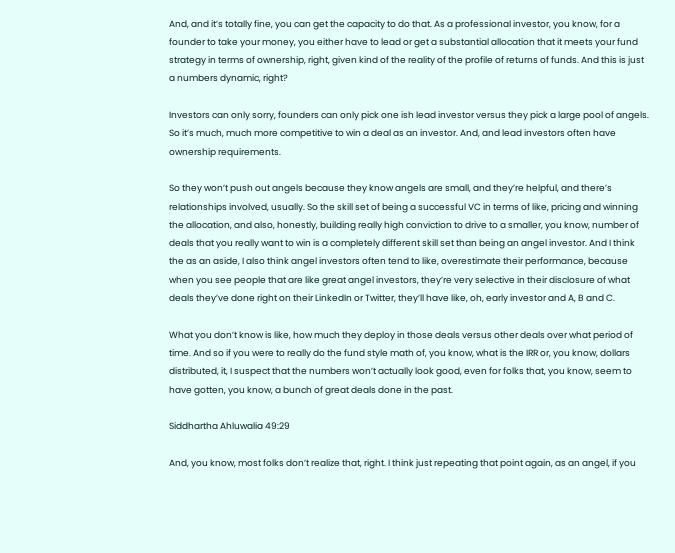And, and it’s totally fine, you can get the capacity to do that. As a professional investor, you know, for a founder to take your money, you either have to lead or get a substantial allocation that it meets your fund strategy in terms of ownership, right, given kind of the reality of the profile of returns of funds. And this is just a numbers dynamic, right?

Investors can only sorry, founders can only pick one ish lead investor versus they pick a large pool of angels. So it’s much, much more competitive to win a deal as an investor. And, and lead investors often have ownership requirements.

So they won’t push out angels because they know angels are small, and they’re helpful, and there’s relationships involved, usually. So the skill set of being a successful VC in terms of like, pricing and winning the allocation, and also, honestly, building really high conviction to drive to a smaller, you know, number of deals that you really want to win is a completely different skill set than being an angel investor. And I think the as an aside, I also think angel investors often tend to like, overestimate their performance, because when you see people that are like great angel investors, they’re very selective in their disclosure of what deals they’ve done right on their LinkedIn or Twitter, they’ll have like, oh, early investor and A, B and C.

What you don’t know is like, how much they deploy in those deals versus other deals over what period of time. And so if you were to really do the fund style math of, you know, what is the IRR or, you know, dollars distributed, it, I suspect that the numbers won’t actually look good, even for folks that, you know, seem to have gotten, you know, a bunch of great deals done in the past.

Siddhartha Ahluwalia 49:29

And, you know, most folks don’t realize that, right. I think just repeating that point again, as an angel, if you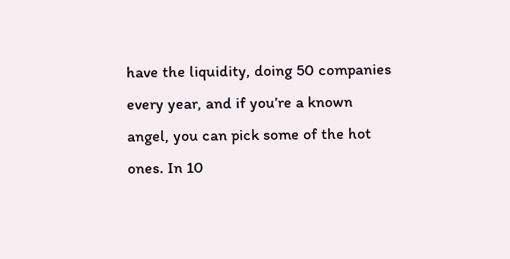have the liquidity, doing 50 companies every year, and if you’re a known angel, you can pick some of the hot ones. In 10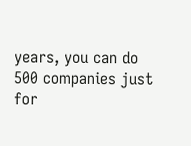years, you can do 500 companies just for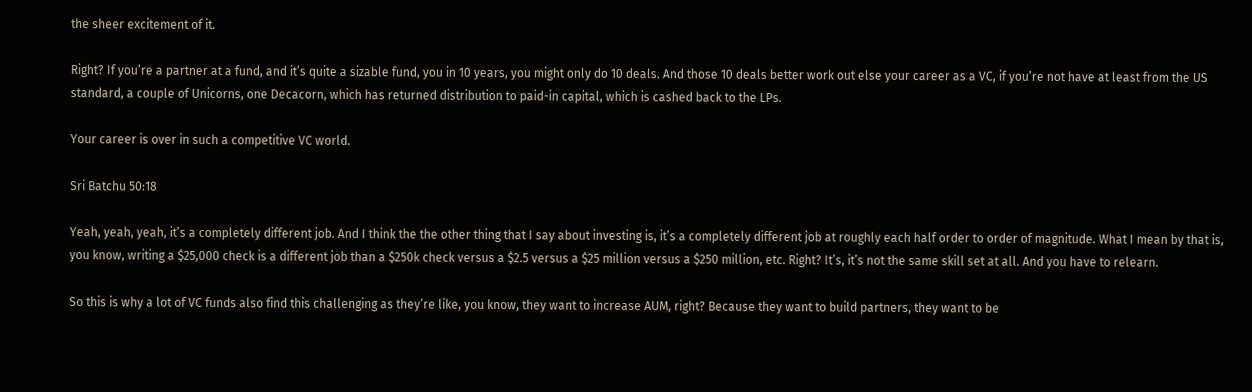the sheer excitement of it.

Right? If you’re a partner at a fund, and it’s quite a sizable fund, you in 10 years, you might only do 10 deals. And those 10 deals better work out else your career as a VC, if you’re not have at least from the US standard, a couple of Unicorns, one Decacorn, which has returned distribution to paid-in capital, which is cashed back to the LPs.

Your career is over in such a competitive VC world.

Sri Batchu 50:18

Yeah, yeah, yeah, it’s a completely different job. And I think the the other thing that I say about investing is, it’s a completely different job at roughly each half order to order of magnitude. What I mean by that is, you know, writing a $25,000 check is a different job than a $250k check versus a $2.5 versus a $25 million versus a $250 million, etc. Right? It’s, it’s not the same skill set at all. And you have to relearn.

So this is why a lot of VC funds also find this challenging as they’re like, you know, they want to increase AUM, right? Because they want to build partners, they want to be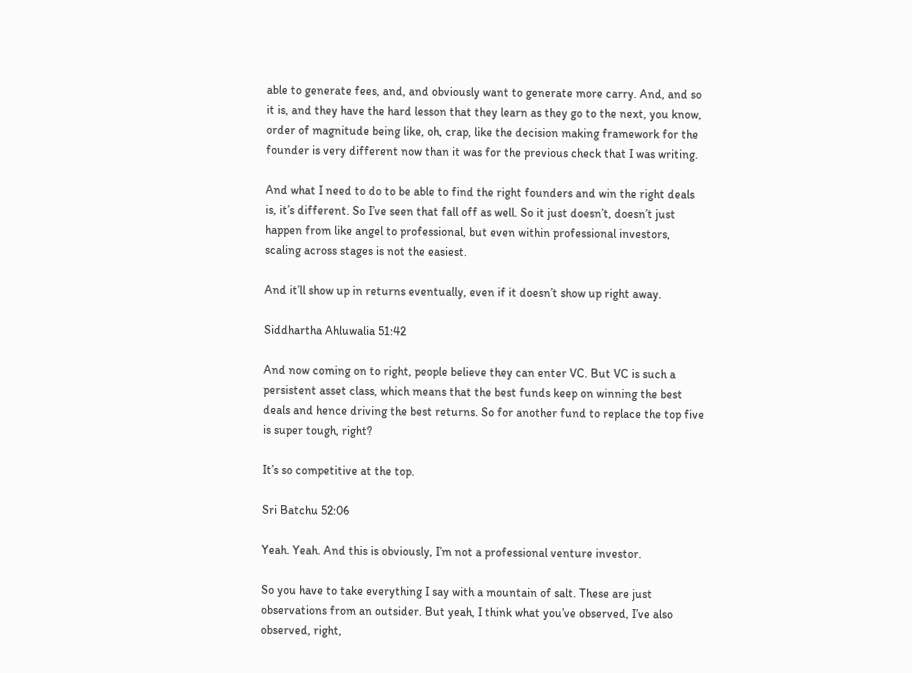able to generate fees, and, and obviously want to generate more carry. And, and so it is, and they have the hard lesson that they learn as they go to the next, you know, order of magnitude being like, oh, crap, like the decision making framework for the founder is very different now than it was for the previous check that I was writing.

And what I need to do to be able to find the right founders and win the right deals is, it’s different. So I’ve seen that fall off as well. So it just doesn’t, doesn’t just happen from like angel to professional, but even within professional investors, scaling across stages is not the easiest.

And it’ll show up in returns eventually, even if it doesn’t show up right away.

Siddhartha Ahluwalia 51:42

And now coming on to right, people believe they can enter VC. But VC is such a persistent asset class, which means that the best funds keep on winning the best deals and hence driving the best returns. So for another fund to replace the top five is super tough, right?

It’s so competitive at the top.

Sri Batchu 52:06

Yeah. Yeah. And this is obviously, I’m not a professional venture investor.

So you have to take everything I say with a mountain of salt. These are just observations from an outsider. But yeah, I think what you’ve observed, I’ve also observed, right,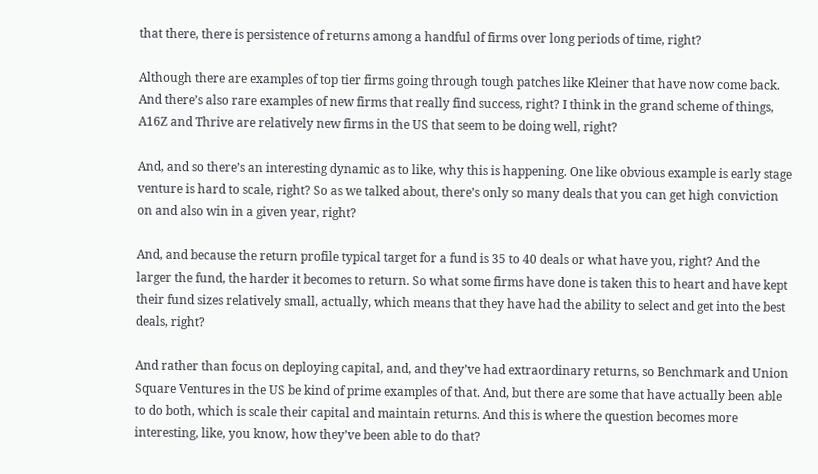that there, there is persistence of returns among a handful of firms over long periods of time, right?

Although there are examples of top tier firms going through tough patches like Kleiner that have now come back. And there’s also rare examples of new firms that really find success, right? I think in the grand scheme of things, A16Z and Thrive are relatively new firms in the US that seem to be doing well, right?

And, and so there’s an interesting dynamic as to like, why this is happening. One like obvious example is early stage venture is hard to scale, right? So as we talked about, there’s only so many deals that you can get high conviction on and also win in a given year, right?

And, and because the return profile typical target for a fund is 35 to 40 deals or what have you, right? And the larger the fund, the harder it becomes to return. So what some firms have done is taken this to heart and have kept their fund sizes relatively small, actually, which means that they have had the ability to select and get into the best deals, right?

And rather than focus on deploying capital, and, and they’ve had extraordinary returns, so Benchmark and Union Square Ventures in the US be kind of prime examples of that. And, but there are some that have actually been able to do both, which is scale their capital and maintain returns. And this is where the question becomes more interesting, like, you know, how they’ve been able to do that?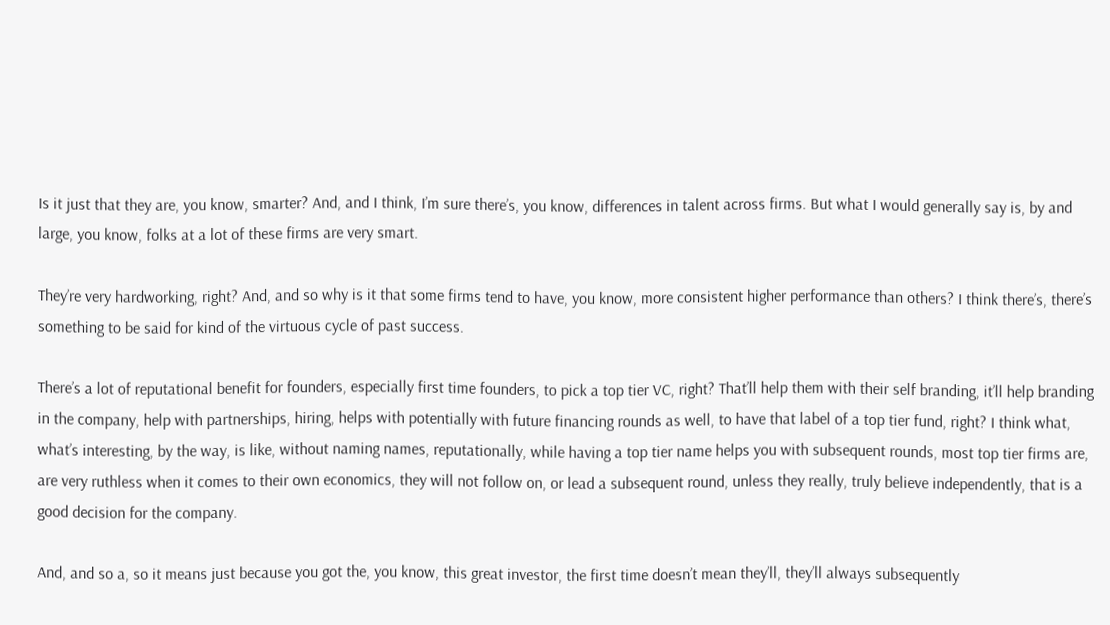Is it just that they are, you know, smarter? And, and I think, I’m sure there’s, you know, differences in talent across firms. But what I would generally say is, by and large, you know, folks at a lot of these firms are very smart.

They’re very hardworking, right? And, and so why is it that some firms tend to have, you know, more consistent higher performance than others? I think there’s, there’s something to be said for kind of the virtuous cycle of past success.

There’s a lot of reputational benefit for founders, especially first time founders, to pick a top tier VC, right? That’ll help them with their self branding, it’ll help branding in the company, help with partnerships, hiring, helps with potentially with future financing rounds as well, to have that label of a top tier fund, right? I think what, what’s interesting, by the way, is like, without naming names, reputationally, while having a top tier name helps you with subsequent rounds, most top tier firms are, are very ruthless when it comes to their own economics, they will not follow on, or lead a subsequent round, unless they really, truly believe independently, that is a good decision for the company.

And, and so a, so it means just because you got the, you know, this great investor, the first time doesn’t mean they’ll, they’ll always subsequently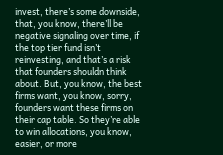invest, there’s some downside, that, you know, there’ll be negative signaling over time, if the top tier fund isn’t reinvesting, and that’s a risk that founders shouldn think about. But, you know, the best firms want, you know, sorry, founders want these firms on their cap table. So they’re able to win allocations, you know, easier, or more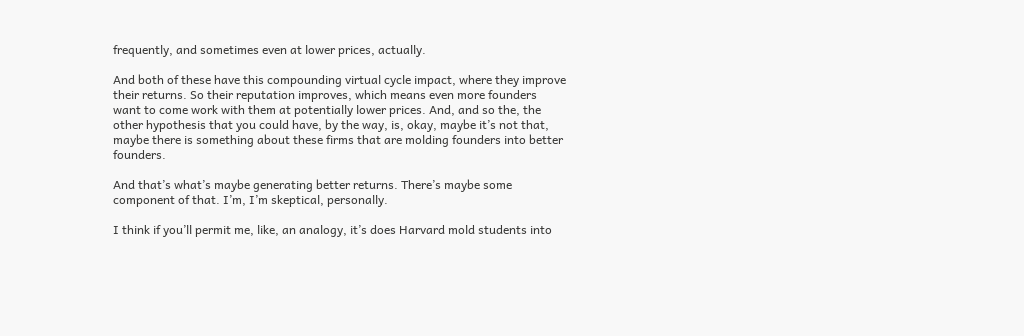frequently, and sometimes even at lower prices, actually.

And both of these have this compounding virtual cycle impact, where they improve their returns. So their reputation improves, which means even more founders want to come work with them at potentially lower prices. And, and so the, the other hypothesis that you could have, by the way, is, okay, maybe it’s not that, maybe there is something about these firms that are molding founders into better founders.

And that’s what’s maybe generating better returns. There’s maybe some component of that. I’m, I’m skeptical, personally.

I think if you’ll permit me, like, an analogy, it’s does Harvard mold students into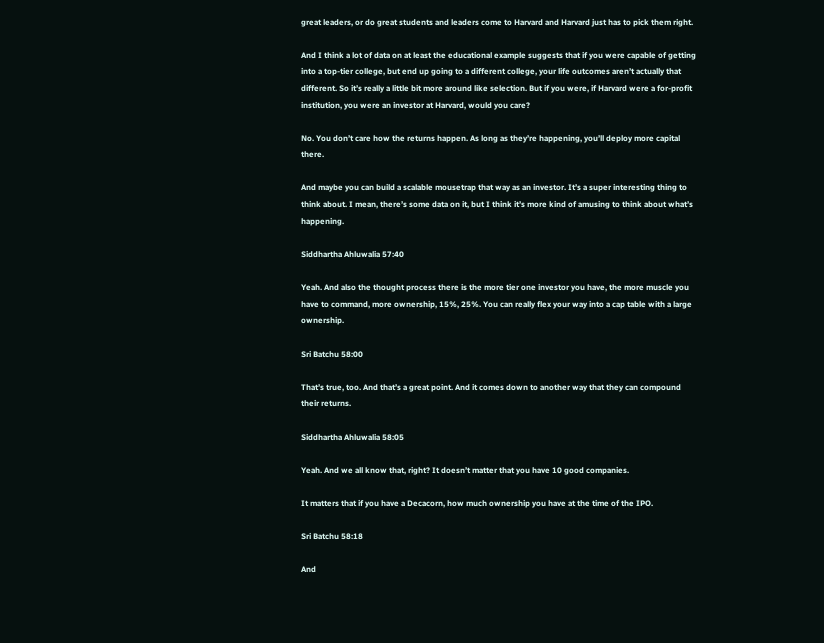great leaders, or do great students and leaders come to Harvard and Harvard just has to pick them right.

And I think a lot of data on at least the educational example suggests that if you were capable of getting into a top-tier college, but end up going to a different college, your life outcomes aren’t actually that different. So it’s really a little bit more around like selection. But if you were, if Harvard were a for-profit institution, you were an investor at Harvard, would you care?

No. You don’t care how the returns happen. As long as they’re happening, you’ll deploy more capital there.

And maybe you can build a scalable mousetrap that way as an investor. It’s a super interesting thing to think about. I mean, there’s some data on it, but I think it’s more kind of amusing to think about what’s happening.

Siddhartha Ahluwalia 57:40

Yeah. And also the thought process there is the more tier one investor you have, the more muscle you have to command, more ownership, 15%, 25%. You can really flex your way into a cap table with a large ownership.

Sri Batchu 58:00

That’s true, too. And that’s a great point. And it comes down to another way that they can compound their returns.

Siddhartha Ahluwalia 58:05

Yeah. And we all know that, right? It doesn’t matter that you have 10 good companies.

It matters that if you have a Decacorn, how much ownership you have at the time of the IPO.

Sri Batchu 58:18

And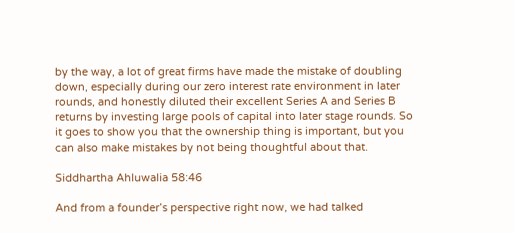by the way, a lot of great firms have made the mistake of doubling down, especially during our zero interest rate environment in later rounds, and honestly diluted their excellent Series A and Series B returns by investing large pools of capital into later stage rounds. So it goes to show you that the ownership thing is important, but you can also make mistakes by not being thoughtful about that.

Siddhartha Ahluwalia 58:46

And from a founder’s perspective right now, we had talked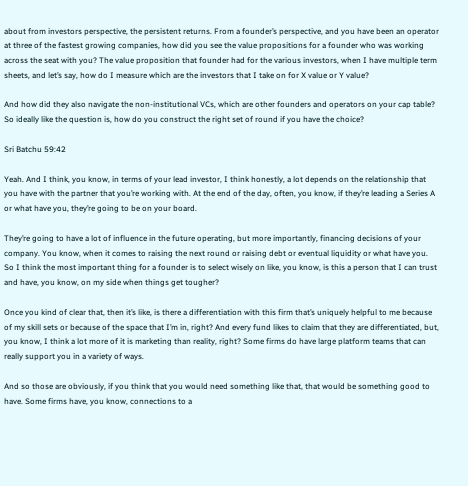about from investors perspective, the persistent returns. From a founder’s perspective, and you have been an operator at three of the fastest growing companies, how did you see the value propositions for a founder who was working across the seat with you? The value proposition that founder had for the various investors, when I have multiple term sheets, and let’s say, how do I measure which are the investors that I take on for X value or Y value?

And how did they also navigate the non-institutional VCs, which are other founders and operators on your cap table? So ideally like the question is, how do you construct the right set of round if you have the choice?

Sri Batchu 59:42

Yeah. And I think, you know, in terms of your lead investor, I think honestly, a lot depends on the relationship that you have with the partner that you’re working with. At the end of the day, often, you know, if they’re leading a Series A or what have you, they’re going to be on your board.

They’re going to have a lot of influence in the future operating, but more importantly, financing decisions of your company. You know, when it comes to raising the next round or raising debt or eventual liquidity or what have you. So I think the most important thing for a founder is to select wisely on like, you know, is this a person that I can trust and have, you know, on my side when things get tougher?

Once you kind of clear that, then it’s like, is there a differentiation with this firm that’s uniquely helpful to me because of my skill sets or because of the space that I’m in, right? And every fund likes to claim that they are differentiated, but, you know, I think a lot more of it is marketing than reality, right? Some firms do have large platform teams that can really support you in a variety of ways.

And so those are obviously, if you think that you would need something like that, that would be something good to have. Some firms have, you know, connections to a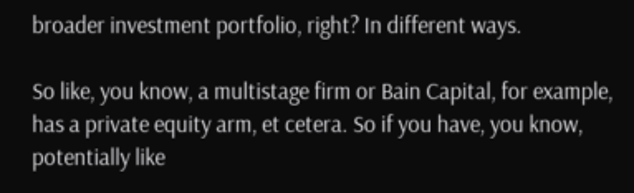broader investment portfolio, right? In different ways.

So like, you know, a multistage firm or Bain Capital, for example, has a private equity arm, et cetera. So if you have, you know, potentially like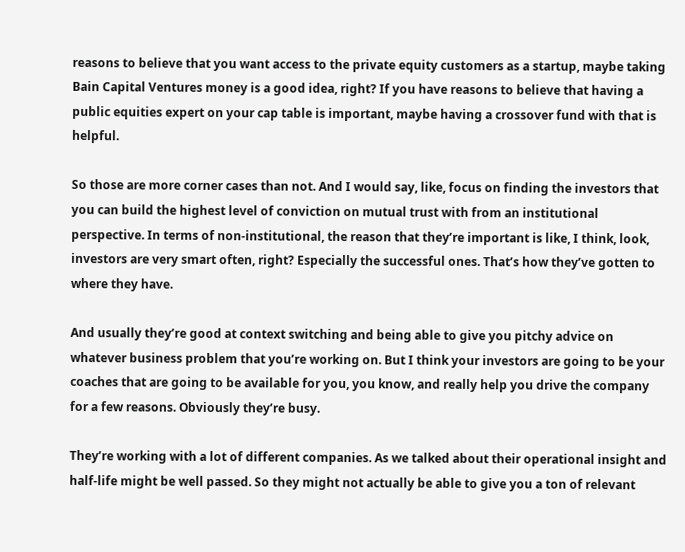reasons to believe that you want access to the private equity customers as a startup, maybe taking Bain Capital Ventures money is a good idea, right? If you have reasons to believe that having a public equities expert on your cap table is important, maybe having a crossover fund with that is helpful.

So those are more corner cases than not. And I would say, like, focus on finding the investors that you can build the highest level of conviction on mutual trust with from an institutional perspective. In terms of non-institutional, the reason that they’re important is like, I think, look, investors are very smart often, right? Especially the successful ones. That’s how they’ve gotten to where they have.

And usually they’re good at context switching and being able to give you pitchy advice on whatever business problem that you’re working on. But I think your investors are going to be your coaches that are going to be available for you, you know, and really help you drive the company for a few reasons. Obviously they’re busy.

They’re working with a lot of different companies. As we talked about their operational insight and half-life might be well passed. So they might not actually be able to give you a ton of relevant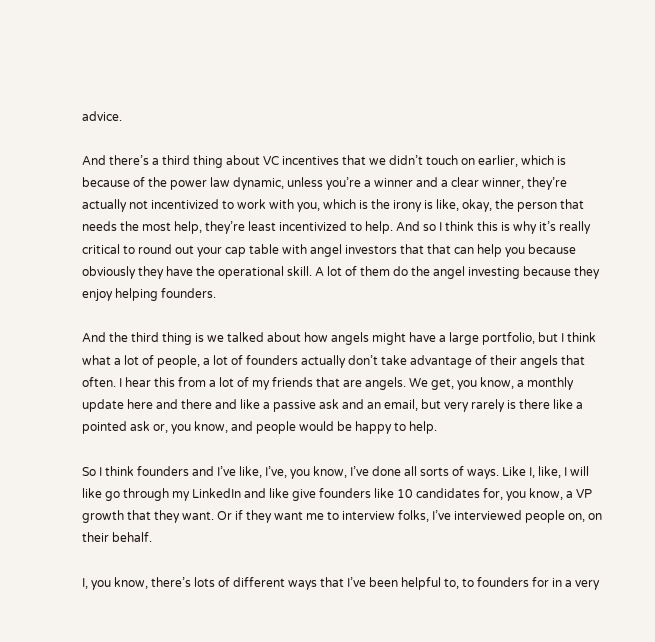advice.

And there’s a third thing about VC incentives that we didn’t touch on earlier, which is because of the power law dynamic, unless you’re a winner and a clear winner, they’re actually not incentivized to work with you, which is the irony is like, okay, the person that needs the most help, they’re least incentivized to help. And so I think this is why it’s really critical to round out your cap table with angel investors that that can help you because obviously they have the operational skill. A lot of them do the angel investing because they enjoy helping founders.

And the third thing is we talked about how angels might have a large portfolio, but I think what a lot of people, a lot of founders actually don’t take advantage of their angels that often. I hear this from a lot of my friends that are angels. We get, you know, a monthly update here and there and like a passive ask and an email, but very rarely is there like a pointed ask or, you know, and people would be happy to help.

So I think founders and I’ve like, I’ve, you know, I’ve done all sorts of ways. Like I, like, I will like go through my LinkedIn and like give founders like 10 candidates for, you know, a VP growth that they want. Or if they want me to interview folks, I’ve interviewed people on, on their behalf.

I, you know, there’s lots of different ways that I’ve been helpful to, to founders for in a very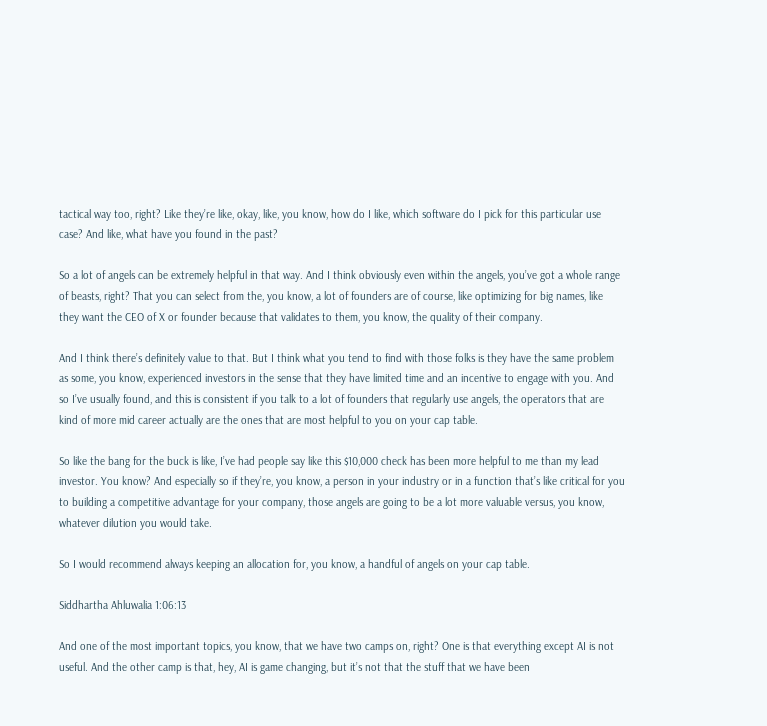tactical way too, right? Like they’re like, okay, like, you know, how do I like, which software do I pick for this particular use case? And like, what have you found in the past?

So a lot of angels can be extremely helpful in that way. And I think obviously even within the angels, you’ve got a whole range of beasts, right? That you can select from the, you know, a lot of founders are of course, like optimizing for big names, like they want the CEO of X or founder because that validates to them, you know, the quality of their company.

And I think there’s definitely value to that. But I think what you tend to find with those folks is they have the same problem as some, you know, experienced investors in the sense that they have limited time and an incentive to engage with you. And so I’ve usually found, and this is consistent if you talk to a lot of founders that regularly use angels, the operators that are kind of more mid career actually are the ones that are most helpful to you on your cap table.

So like the bang for the buck is like, I’ve had people say like this $10,000 check has been more helpful to me than my lead investor. You know? And especially so if they’re, you know, a person in your industry or in a function that’s like critical for you to building a competitive advantage for your company, those angels are going to be a lot more valuable versus, you know, whatever dilution you would take.

So I would recommend always keeping an allocation for, you know, a handful of angels on your cap table.

Siddhartha Ahluwalia 1:06:13

And one of the most important topics, you know, that we have two camps on, right? One is that everything except AI is not useful. And the other camp is that, hey, AI is game changing, but it’s not that the stuff that we have been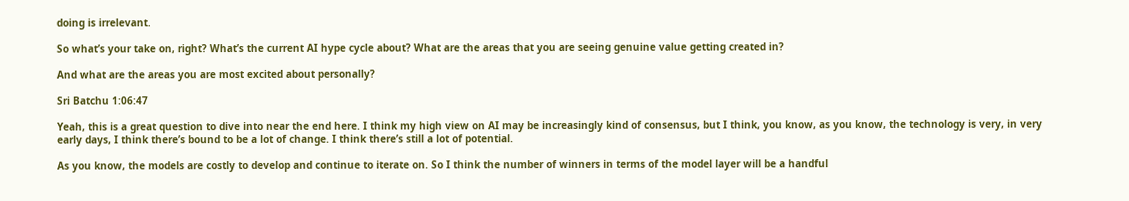doing is irrelevant.

So what’s your take on, right? What’s the current AI hype cycle about? What are the areas that you are seeing genuine value getting created in?

And what are the areas you are most excited about personally?

Sri Batchu 1:06:47

Yeah, this is a great question to dive into near the end here. I think my high view on AI may be increasingly kind of consensus, but I think, you know, as you know, the technology is very, in very early days, I think there’s bound to be a lot of change. I think there’s still a lot of potential.

As you know, the models are costly to develop and continue to iterate on. So I think the number of winners in terms of the model layer will be a handful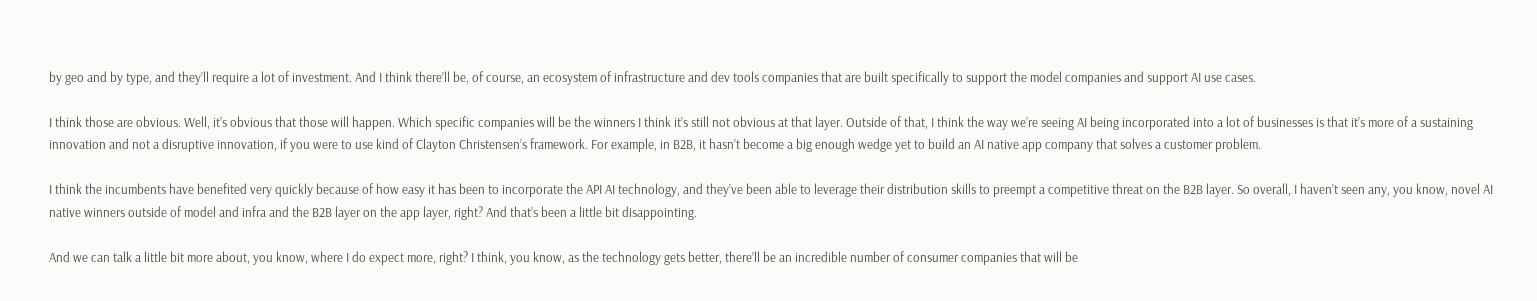by geo and by type, and they’ll require a lot of investment. And I think there’ll be, of course, an ecosystem of infrastructure and dev tools companies that are built specifically to support the model companies and support AI use cases.

I think those are obvious. Well, it’s obvious that those will happen. Which specific companies will be the winners I think it’s still not obvious at that layer. Outside of that, I think the way we’re seeing AI being incorporated into a lot of businesses is that it’s more of a sustaining innovation and not a disruptive innovation, if you were to use kind of Clayton Christensen’s framework. For example, in B2B, it hasn’t become a big enough wedge yet to build an AI native app company that solves a customer problem.

I think the incumbents have benefited very quickly because of how easy it has been to incorporate the API AI technology, and they’ve been able to leverage their distribution skills to preempt a competitive threat on the B2B layer. So overall, I haven’t seen any, you know, novel AI native winners outside of model and infra and the B2B layer on the app layer, right? And that’s been a little bit disappointing.

And we can talk a little bit more about, you know, where I do expect more, right? I think, you know, as the technology gets better, there’ll be an incredible number of consumer companies that will be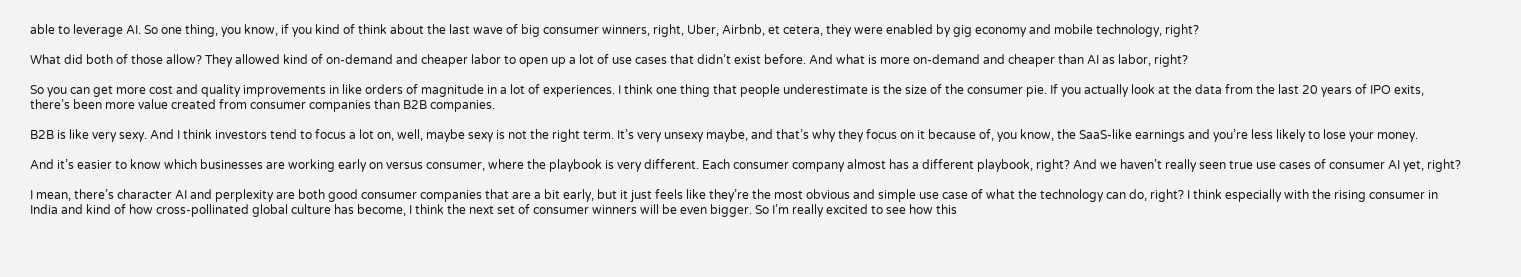able to leverage AI. So one thing, you know, if you kind of think about the last wave of big consumer winners, right, Uber, Airbnb, et cetera, they were enabled by gig economy and mobile technology, right?

What did both of those allow? They allowed kind of on-demand and cheaper labor to open up a lot of use cases that didn’t exist before. And what is more on-demand and cheaper than AI as labor, right?

So you can get more cost and quality improvements in like orders of magnitude in a lot of experiences. I think one thing that people underestimate is the size of the consumer pie. If you actually look at the data from the last 20 years of IPO exits, there’s been more value created from consumer companies than B2B companies.

B2B is like very sexy. And I think investors tend to focus a lot on, well, maybe sexy is not the right term. It’s very unsexy maybe, and that’s why they focus on it because of, you know, the SaaS-like earnings and you’re less likely to lose your money.

And it’s easier to know which businesses are working early on versus consumer, where the playbook is very different. Each consumer company almost has a different playbook, right? And we haven’t really seen true use cases of consumer AI yet, right?

I mean, there’s character AI and perplexity are both good consumer companies that are a bit early, but it just feels like they’re the most obvious and simple use case of what the technology can do, right? I think especially with the rising consumer in India and kind of how cross-pollinated global culture has become, I think the next set of consumer winners will be even bigger. So I’m really excited to see how this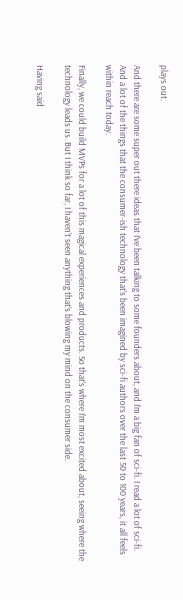plays out.

And there are some super out there ideas that I’ve been talking to some founders about, and I’m a big fan of sci-fi. I read a lot of sci-fi. And a lot of the things that the consumer-ish technology that’s been imagined by sci-fi authors over the last 50 to 100 years, it all feels within reach today.

Finally, we could build MVPs for a lot of this magical experiences and products. So that’s where I’m most excited about, seeing where the technology leads us. But I think so far, I haven’t seen anything that’s blowing my mind on the consumer side.

Having said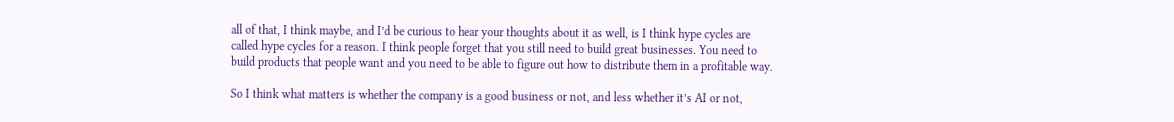all of that, I think maybe, and I’d be curious to hear your thoughts about it as well, is I think hype cycles are called hype cycles for a reason. I think people forget that you still need to build great businesses. You need to build products that people want and you need to be able to figure out how to distribute them in a profitable way.

So I think what matters is whether the company is a good business or not, and less whether it’s AI or not,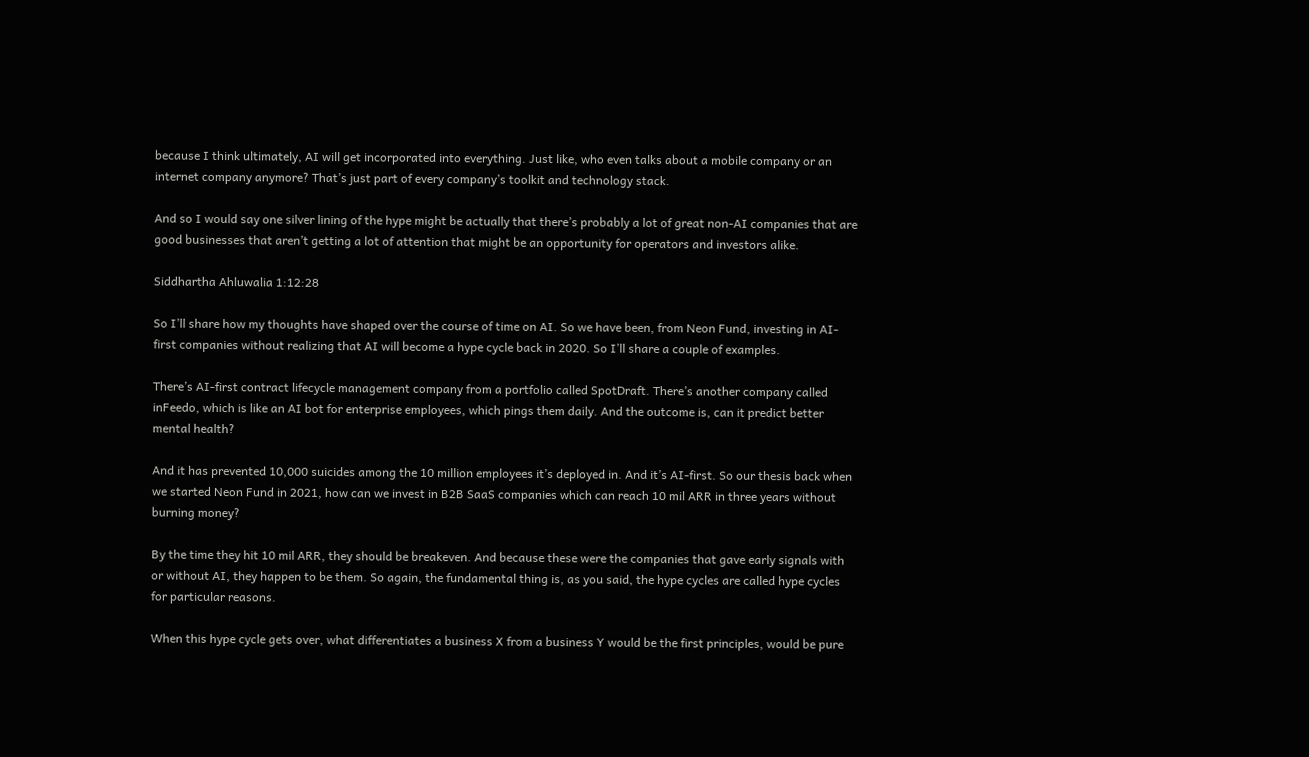because I think ultimately, AI will get incorporated into everything. Just like, who even talks about a mobile company or an internet company anymore? That’s just part of every company’s toolkit and technology stack.

And so I would say one silver lining of the hype might be actually that there’s probably a lot of great non-AI companies that are good businesses that aren’t getting a lot of attention that might be an opportunity for operators and investors alike.

Siddhartha Ahluwalia 1:12:28

So I’ll share how my thoughts have shaped over the course of time on AI. So we have been, from Neon Fund, investing in AI-first companies without realizing that AI will become a hype cycle back in 2020. So I’ll share a couple of examples.

There’s AI-first contract lifecycle management company from a portfolio called SpotDraft. There’s another company called inFeedo, which is like an AI bot for enterprise employees, which pings them daily. And the outcome is, can it predict better mental health?

And it has prevented 10,000 suicides among the 10 million employees it’s deployed in. And it’s AI-first. So our thesis back when we started Neon Fund in 2021, how can we invest in B2B SaaS companies which can reach 10 mil ARR in three years without burning money?

By the time they hit 10 mil ARR, they should be breakeven. And because these were the companies that gave early signals with or without AI, they happen to be them. So again, the fundamental thing is, as you said, the hype cycles are called hype cycles for particular reasons.

When this hype cycle gets over, what differentiates a business X from a business Y would be the first principles, would be pure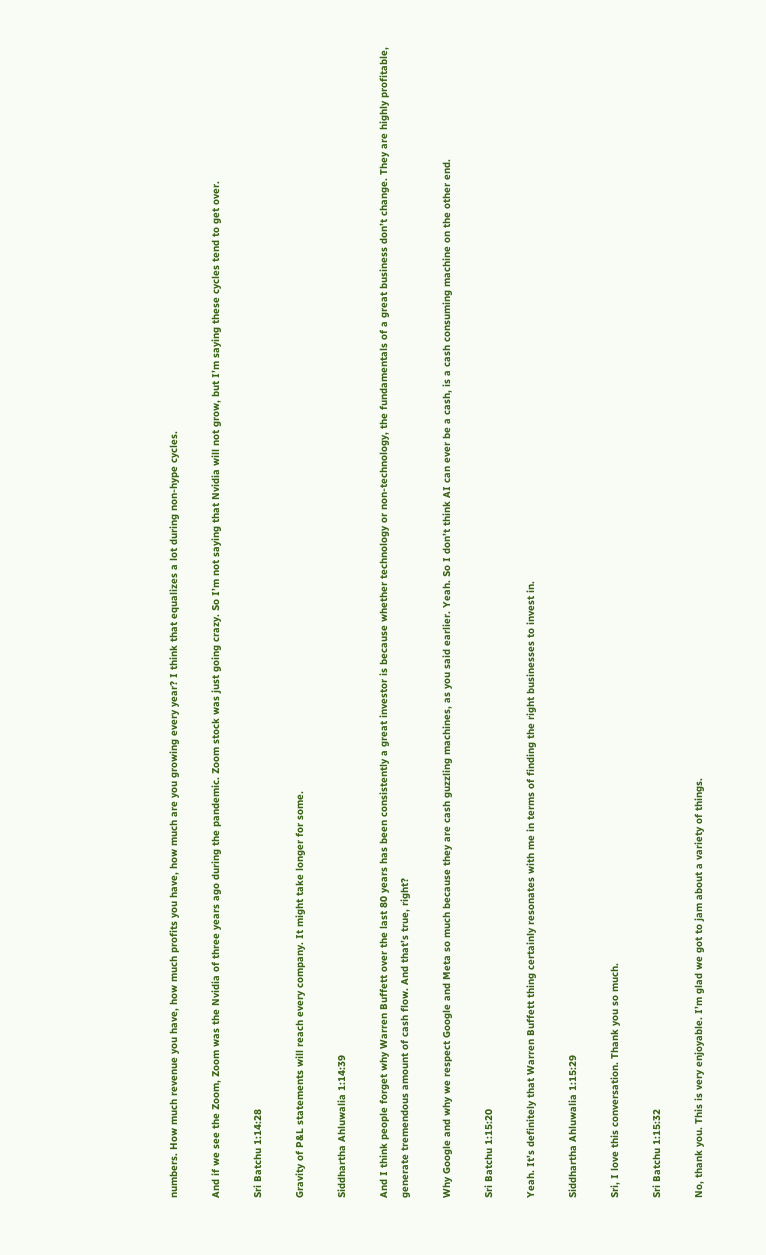numbers. How much revenue you have, how much profits you have, how much are you growing every year? I think that equalizes a lot during non-hype cycles.

And if we see the Zoom, Zoom was the Nvidia of three years ago during the pandemic. Zoom stock was just going crazy. So I’m not saying that Nvidia will not grow, but I’m saying these cycles tend to get over.

Sri Batchu 1:14:28

Gravity of P&L statements will reach every company. It might take longer for some.

Siddhartha Ahluwalia 1:14:39

And I think people forget why Warren Buffett over the last 80 years has been consistently a great investor is because whether technology or non-technology, the fundamentals of a great business don’t change. They are highly profitable, generate tremendous amount of cash flow. And that’s true, right?

Why Google and why we respect Google and Meta so much because they are cash guzzling machines, as you said earlier. Yeah. So I don’t think AI can ever be a cash, is a cash consuming machine on the other end.

Sri Batchu 1:15:20

Yeah. It’s definitely that Warren Buffett thing certainly resonates with me in terms of finding the right businesses to invest in.

Siddhartha Ahluwalia 1:15:29

Sri, I love this conversation. Thank you so much.

Sri Batchu 1:15:32

No, thank you. This is very enjoyable. I’m glad we got to jam about a variety of things.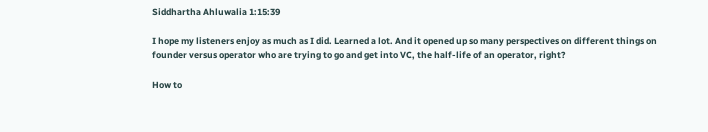Siddhartha Ahluwalia 1:15:39

I hope my listeners enjoy as much as I did. Learned a lot. And it opened up so many perspectives on different things on founder versus operator who are trying to go and get into VC, the half-life of an operator, right?

How to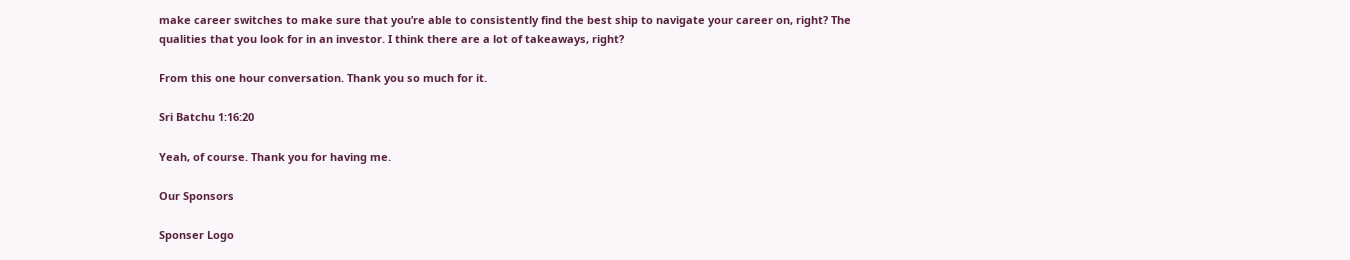make career switches to make sure that you’re able to consistently find the best ship to navigate your career on, right? The qualities that you look for in an investor. I think there are a lot of takeaways, right?

From this one hour conversation. Thank you so much for it.

Sri Batchu 1:16:20

Yeah, of course. Thank you for having me.

Our Sponsors

Sponser Logo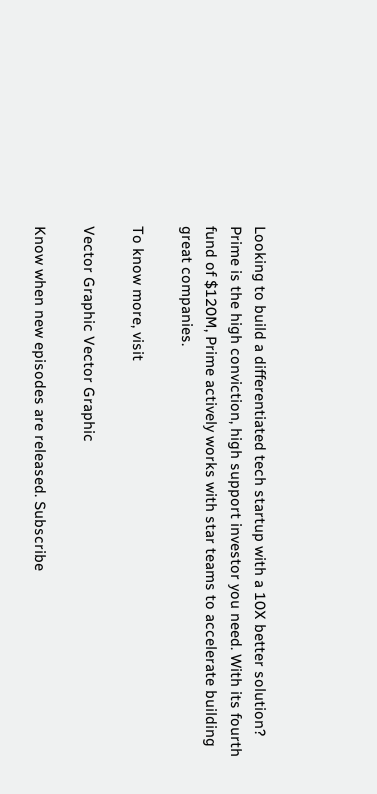Looking to build a differentiated tech startup with a 10X better solution? Prime is the high conviction, high support investor you need. With its fourth fund of $120M, Prime actively works with star teams to accelerate building great companies.

To know more, visit

Vector Graphic Vector Graphic

Know when new episodes are released. Subscribe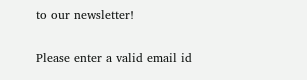to our newsletter!

Please enter a valid email id